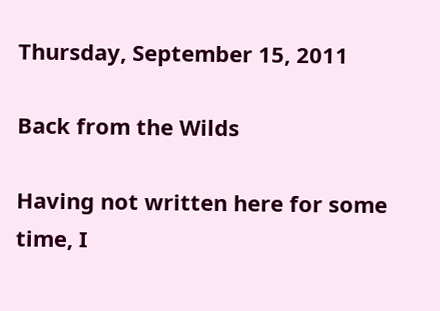Thursday, September 15, 2011

Back from the Wilds

Having not written here for some time, I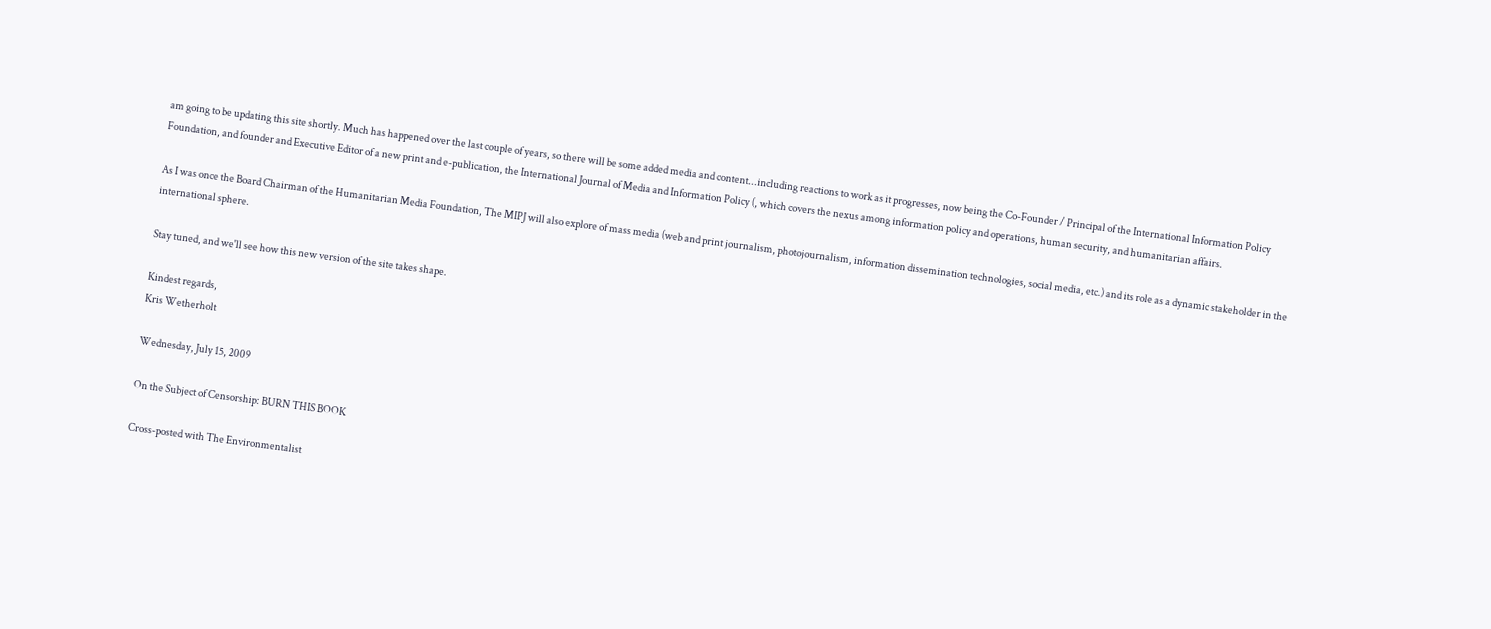am going to be updating this site shortly. Much has happened over the last couple of years, so there will be some added media and content...including reactions to work as it progresses, now being the Co-Founder / Principal of the International Information Policy Foundation, and founder and Executive Editor of a new print and e-publication, the International Journal of Media and Information Policy (, which covers the nexus among information policy and operations, human security, and humanitarian affairs.

As I was once the Board Chairman of the Humanitarian Media Foundation, The MIPJ will also explore of mass media (web and print journalism, photojournalism, information dissemination technologies, social media, etc.) and its role as a dynamic stakeholder in the international sphere.

Stay tuned, and we'll see how this new version of the site takes shape.

Kindest regards,
Kris Wetherholt

Wednesday, July 15, 2009

On the Subject of Censorship: BURN THIS BOOK

Cross-posted with The Environmentalist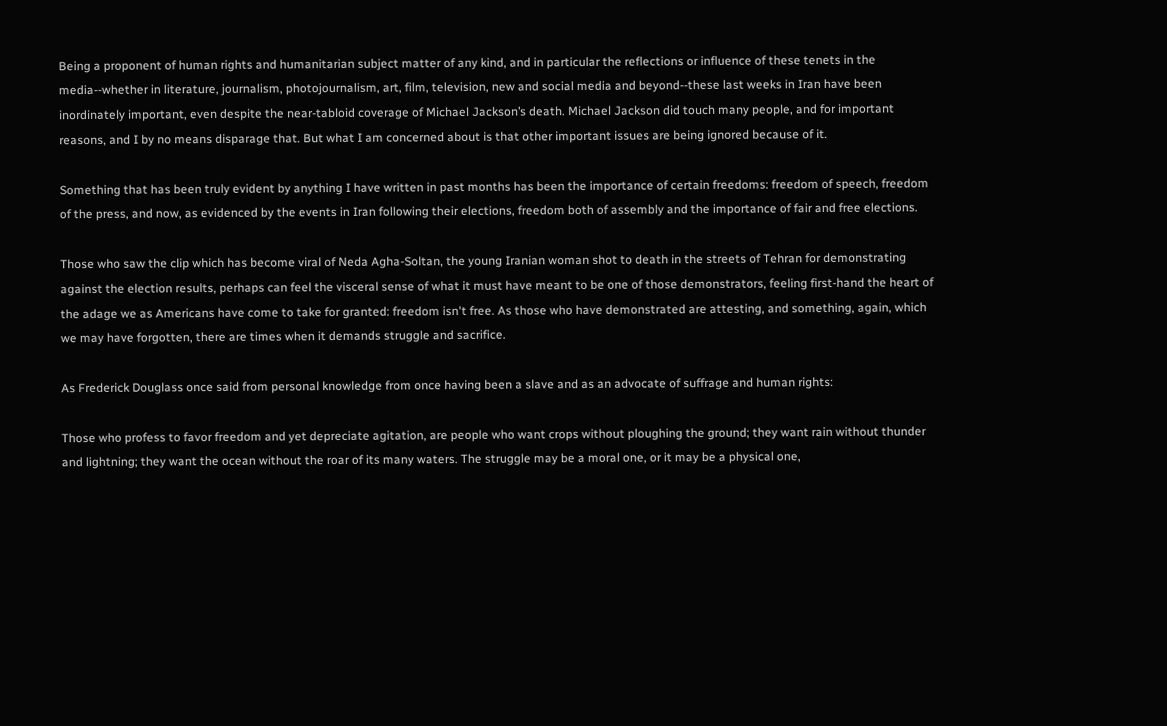Being a proponent of human rights and humanitarian subject matter of any kind, and in particular the reflections or influence of these tenets in the media--whether in literature, journalism, photojournalism, art, film, television, new and social media and beyond--these last weeks in Iran have been inordinately important, even despite the near-tabloid coverage of Michael Jackson’s death. Michael Jackson did touch many people, and for important reasons, and I by no means disparage that. But what I am concerned about is that other important issues are being ignored because of it.

Something that has been truly evident by anything I have written in past months has been the importance of certain freedoms: freedom of speech, freedom of the press, and now, as evidenced by the events in Iran following their elections, freedom both of assembly and the importance of fair and free elections.

Those who saw the clip which has become viral of Neda Agha-Soltan, the young Iranian woman shot to death in the streets of Tehran for demonstrating against the election results, perhaps can feel the visceral sense of what it must have meant to be one of those demonstrators, feeling first-hand the heart of the adage we as Americans have come to take for granted: freedom isn't free. As those who have demonstrated are attesting, and something, again, which we may have forgotten, there are times when it demands struggle and sacrifice.

As Frederick Douglass once said from personal knowledge from once having been a slave and as an advocate of suffrage and human rights:

Those who profess to favor freedom and yet depreciate agitation, are people who want crops without ploughing the ground; they want rain without thunder and lightning; they want the ocean without the roar of its many waters. The struggle may be a moral one, or it may be a physical one,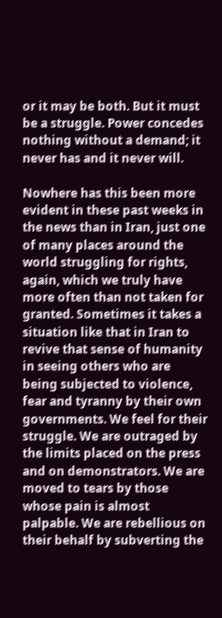or it may be both. But it must be a struggle. Power concedes nothing without a demand; it never has and it never will.

Nowhere has this been more evident in these past weeks in the news than in Iran, just one of many places around the world struggling for rights, again, which we truly have more often than not taken for granted. Sometimes it takes a situation like that in Iran to revive that sense of humanity in seeing others who are being subjected to violence, fear and tyranny by their own governments. We feel for their struggle. We are outraged by the limits placed on the press and on demonstrators. We are moved to tears by those whose pain is almost palpable. We are rebellious on their behalf by subverting the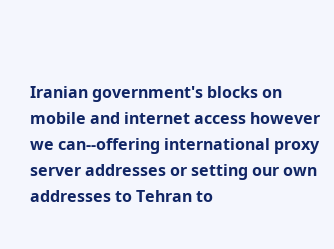Iranian government's blocks on mobile and internet access however we can--offering international proxy server addresses or setting our own addresses to Tehran to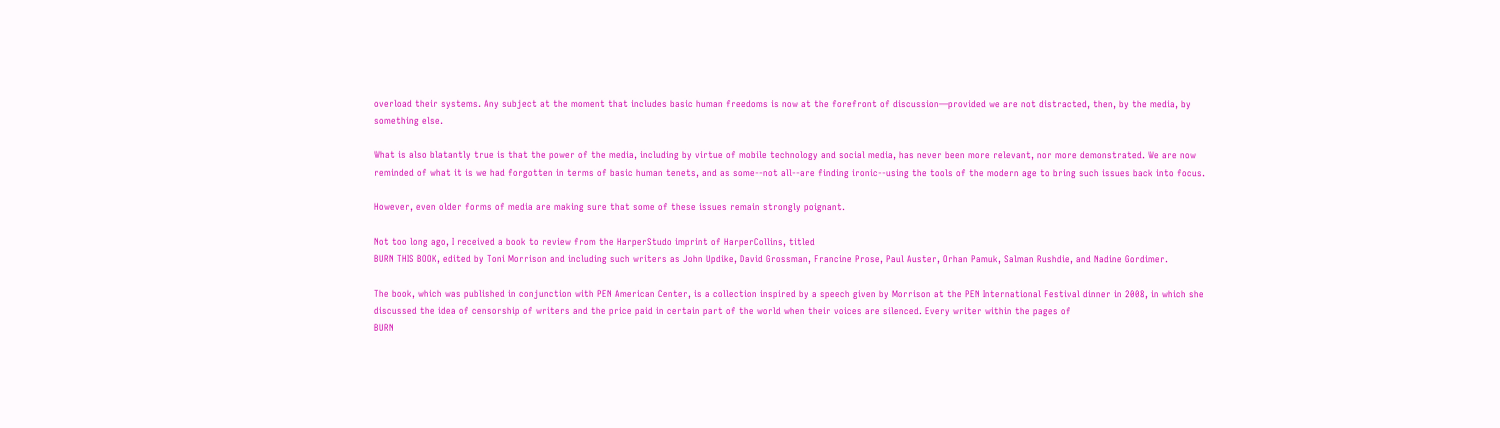overload their systems. Any subject at the moment that includes basic human freedoms is now at the forefront of discussion—provided we are not distracted, then, by the media, by something else.

What is also blatantly true is that the power of the media, including by virtue of mobile technology and social media, has never been more relevant, nor more demonstrated. We are now reminded of what it is we had forgotten in terms of basic human tenets, and as some--not all--are finding ironic--using the tools of the modern age to bring such issues back into focus.

However, even older forms of media are making sure that some of these issues remain strongly poignant.

Not too long ago, I received a book to review from the HarperStudo imprint of HarperCollins, titled
BURN THIS BOOK, edited by Toni Morrison and including such writers as John Updike, David Grossman, Francine Prose, Paul Auster, Orhan Pamuk, Salman Rushdie, and Nadine Gordimer.

The book, which was published in conjunction with PEN American Center, is a collection inspired by a speech given by Morrison at the PEN International Festival dinner in 2008, in which she discussed the idea of censorship of writers and the price paid in certain part of the world when their voices are silenced. Every writer within the pages of
BURN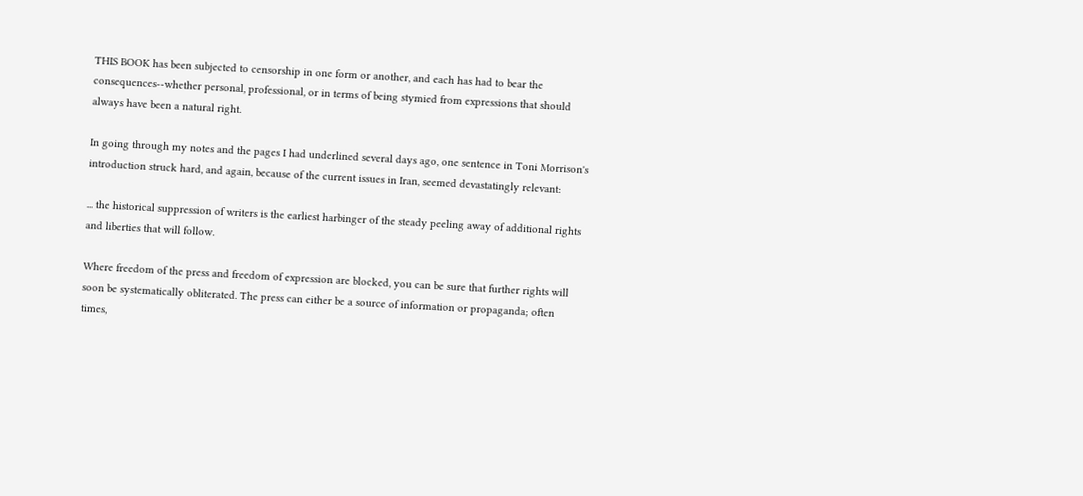THIS BOOK has been subjected to censorship in one form or another, and each has had to bear the consequences--whether personal, professional, or in terms of being stymied from expressions that should always have been a natural right.

In going through my notes and the pages I had underlined several days ago, one sentence in Toni Morrison's introduction struck hard, and again, because of the current issues in Iran, seemed devastatingly relevant:

... the historical suppression of writers is the earliest harbinger of the steady peeling away of additional rights and liberties that will follow.

Where freedom of the press and freedom of expression are blocked, you can be sure that further rights will soon be systematically obliterated. The press can either be a source of information or propaganda; often times,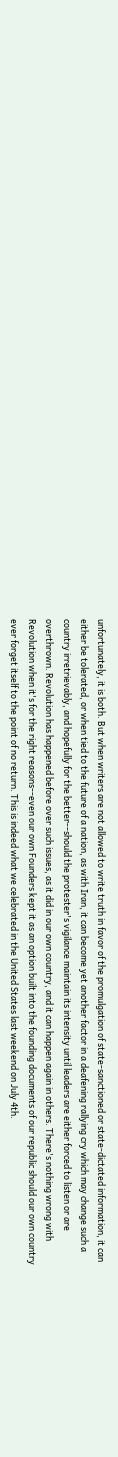unfortunately, it is both. But when writers are not allowed to write truth in favor of the promulgation of state-sanctioned or state-dictated information, it can either be tolerated, or when tied to the future of a nation, as with Iran, it can become yet another factor in a deafening rallying cry which may change such a country irretrievably, and hopefully for the better--should the protester's vigilance maintain its intensity until leaders are either forced to listen or are overthrown. Revolution has happened before over such issues, as it did in our own country, and it can happen again in others. There's nothing wrong with Revolution when it's for the right reasons--even our own Founders kept it as an option built into the founding documents of our republic should our own country ever forget itself to the point of no return. This is indeed what we celebrated in the United States last weekend on July 4th.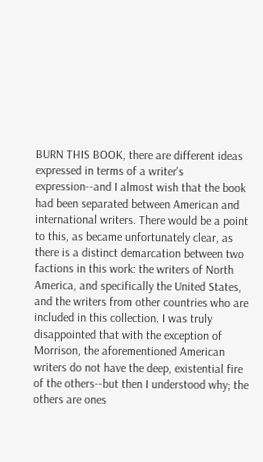BURN THIS BOOK, there are different ideas expressed in terms of a writer's expression--and I almost wish that the book had been separated between American and international writers. There would be a point to this, as became unfortunately clear, as there is a distinct demarcation between two factions in this work: the writers of North America, and specifically the United States, and the writers from other countries who are included in this collection. I was truly disappointed that with the exception of Morrison, the aforementioned American writers do not have the deep, existential fire of the others--but then I understood why; the others are ones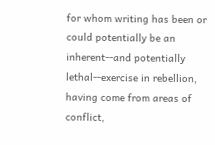for whom writing has been or could potentially be an inherent--and potentially lethal--exercise in rebellion, having come from areas of conflict,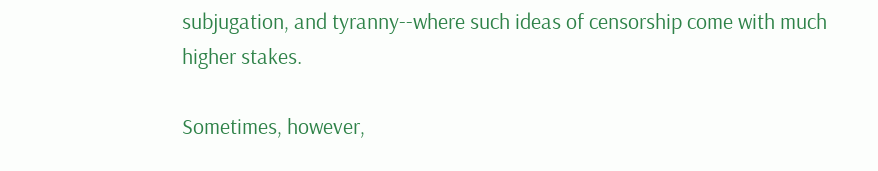subjugation, and tyranny--where such ideas of censorship come with much higher stakes.

Sometimes, however,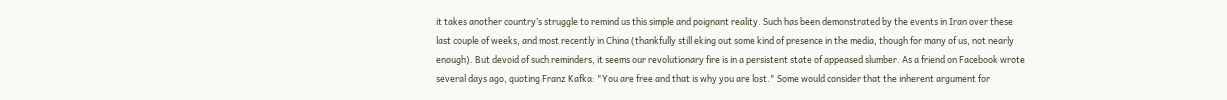it takes another country’s struggle to remind us this simple and poignant reality. Such has been demonstrated by the events in Iran over these last couple of weeks, and most recently in China (thankfully still eking out some kind of presence in the media, though for many of us, not nearly enough). But devoid of such reminders, it seems our revolutionary fire is in a persistent state of appeased slumber. As a friend on Facebook wrote several days ago, quoting Franz Kafka: "You are free and that is why you are lost." Some would consider that the inherent argument for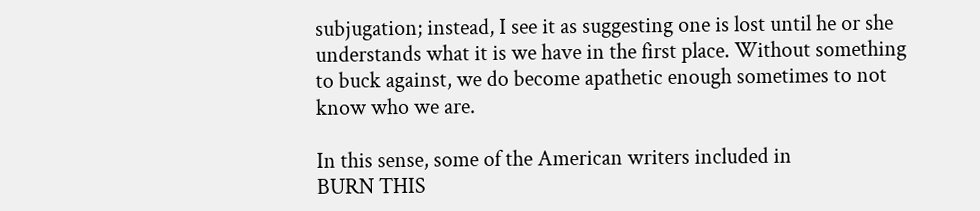subjugation; instead, I see it as suggesting one is lost until he or she understands what it is we have in the first place. Without something to buck against, we do become apathetic enough sometimes to not know who we are.

In this sense, some of the American writers included in
BURN THIS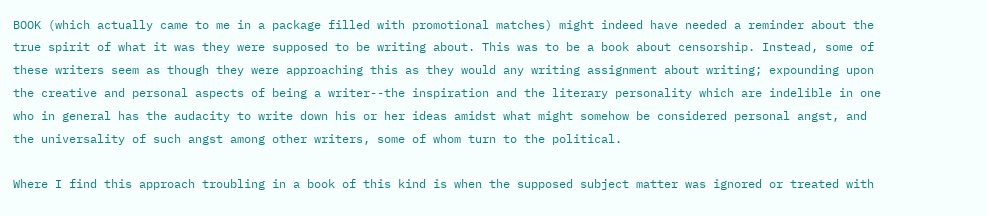BOOK (which actually came to me in a package filled with promotional matches) might indeed have needed a reminder about the true spirit of what it was they were supposed to be writing about. This was to be a book about censorship. Instead, some of these writers seem as though they were approaching this as they would any writing assignment about writing; expounding upon the creative and personal aspects of being a writer--the inspiration and the literary personality which are indelible in one who in general has the audacity to write down his or her ideas amidst what might somehow be considered personal angst, and the universality of such angst among other writers, some of whom turn to the political.

Where I find this approach troubling in a book of this kind is when the supposed subject matter was ignored or treated with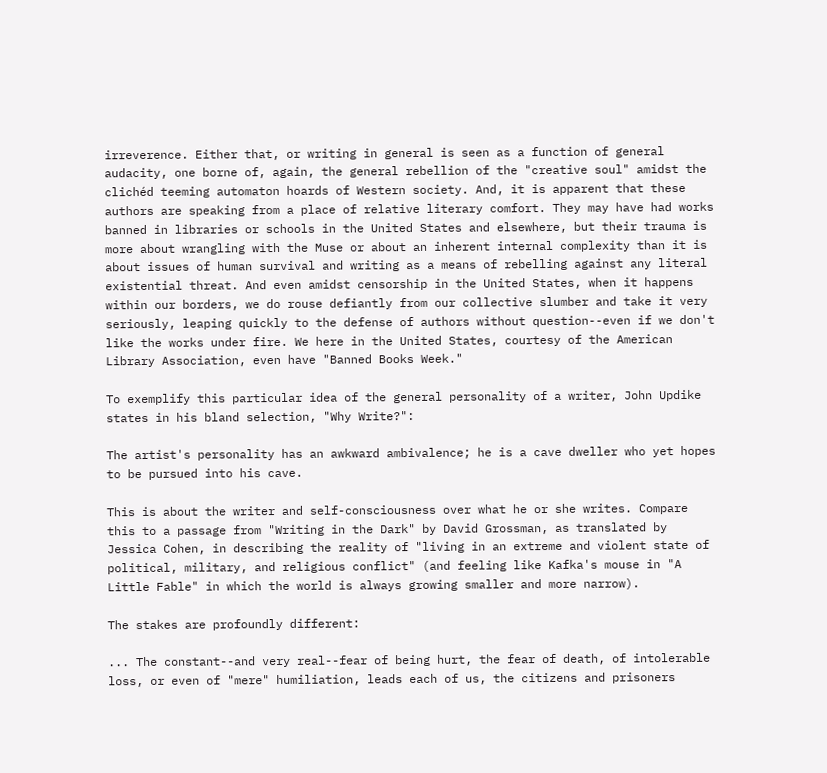irreverence. Either that, or writing in general is seen as a function of general audacity, one borne of, again, the general rebellion of the "creative soul" amidst the clichéd teeming automaton hoards of Western society. And, it is apparent that these authors are speaking from a place of relative literary comfort. They may have had works banned in libraries or schools in the United States and elsewhere, but their trauma is more about wrangling with the Muse or about an inherent internal complexity than it is about issues of human survival and writing as a means of rebelling against any literal existential threat. And even amidst censorship in the United States, when it happens within our borders, we do rouse defiantly from our collective slumber and take it very seriously, leaping quickly to the defense of authors without question--even if we don't like the works under fire. We here in the United States, courtesy of the American Library Association, even have "Banned Books Week."

To exemplify this particular idea of the general personality of a writer, John Updike states in his bland selection, "Why Write?":

The artist's personality has an awkward ambivalence; he is a cave dweller who yet hopes to be pursued into his cave.

This is about the writer and self-consciousness over what he or she writes. Compare this to a passage from "Writing in the Dark" by David Grossman, as translated by Jessica Cohen, in describing the reality of "living in an extreme and violent state of political, military, and religious conflict" (and feeling like Kafka's mouse in "A Little Fable" in which the world is always growing smaller and more narrow).

The stakes are profoundly different:

... The constant--and very real--fear of being hurt, the fear of death, of intolerable loss, or even of "mere" humiliation, leads each of us, the citizens and prisoners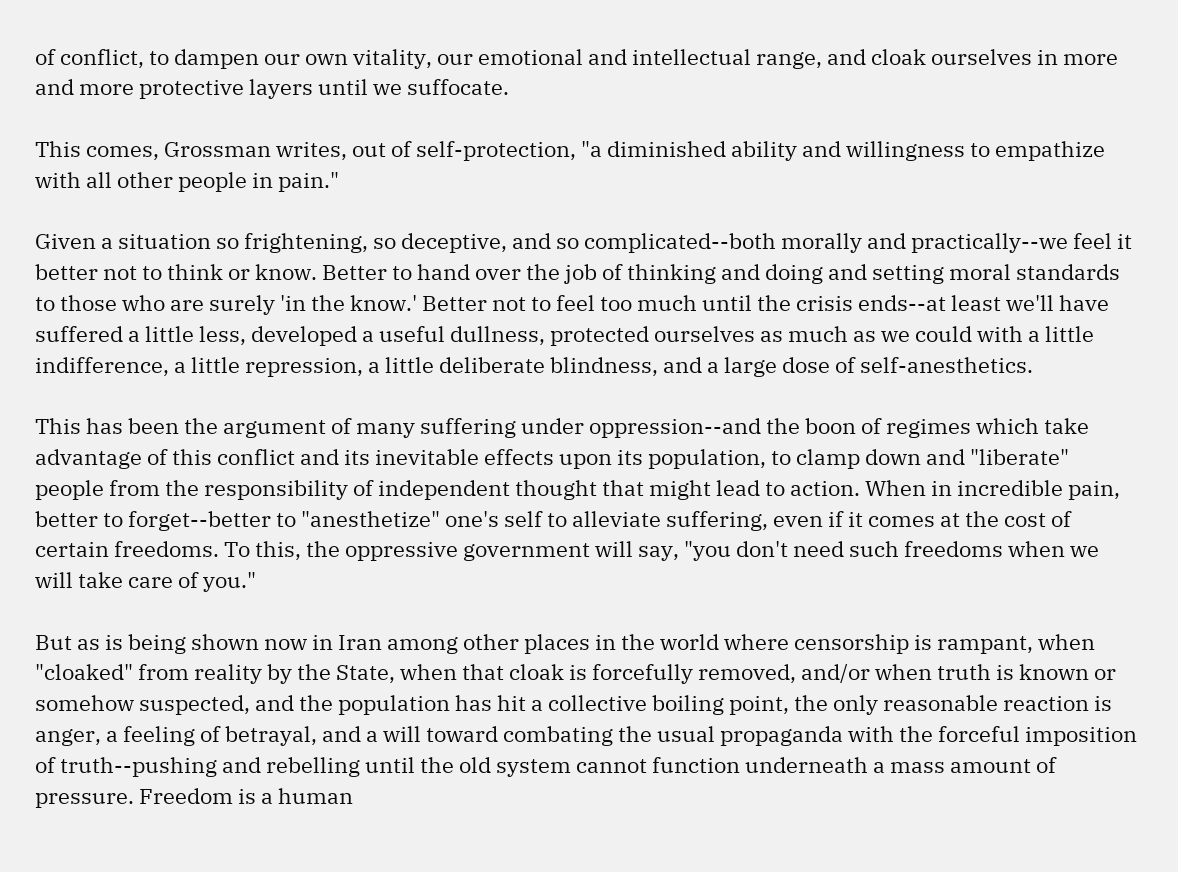of conflict, to dampen our own vitality, our emotional and intellectual range, and cloak ourselves in more and more protective layers until we suffocate.

This comes, Grossman writes, out of self-protection, "a diminished ability and willingness to empathize with all other people in pain."

Given a situation so frightening, so deceptive, and so complicated--both morally and practically--we feel it better not to think or know. Better to hand over the job of thinking and doing and setting moral standards to those who are surely 'in the know.' Better not to feel too much until the crisis ends--at least we'll have suffered a little less, developed a useful dullness, protected ourselves as much as we could with a little indifference, a little repression, a little deliberate blindness, and a large dose of self-anesthetics.

This has been the argument of many suffering under oppression--and the boon of regimes which take advantage of this conflict and its inevitable effects upon its population, to clamp down and "liberate" people from the responsibility of independent thought that might lead to action. When in incredible pain, better to forget--better to "anesthetize" one's self to alleviate suffering, even if it comes at the cost of certain freedoms. To this, the oppressive government will say, "you don't need such freedoms when we will take care of you."

But as is being shown now in Iran among other places in the world where censorship is rampant, when "cloaked" from reality by the State, when that cloak is forcefully removed, and/or when truth is known or somehow suspected, and the population has hit a collective boiling point, the only reasonable reaction is anger, a feeling of betrayal, and a will toward combating the usual propaganda with the forceful imposition of truth--pushing and rebelling until the old system cannot function underneath a mass amount of pressure. Freedom is a human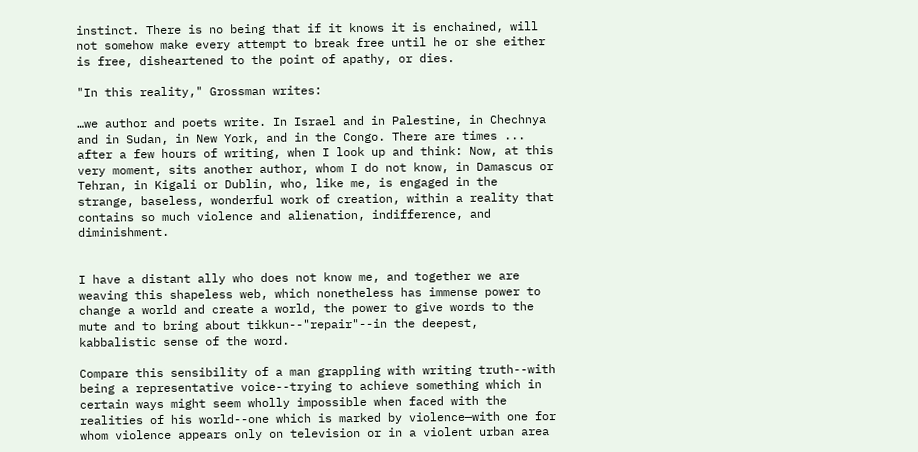instinct. There is no being that if it knows it is enchained, will not somehow make every attempt to break free until he or she either
is free, disheartened to the point of apathy, or dies.

"In this reality," Grossman writes:

…we author and poets write. In Israel and in Palestine, in Chechnya and in Sudan, in New York, and in the Congo. There are times ... after a few hours of writing, when I look up and think: Now, at this very moment, sits another author, whom I do not know, in Damascus or Tehran, in Kigali or Dublin, who, like me, is engaged in the strange, baseless, wonderful work of creation, within a reality that contains so much violence and alienation, indifference, and diminishment.


I have a distant ally who does not know me, and together we are weaving this shapeless web, which nonetheless has immense power to change a world and create a world, the power to give words to the mute and to bring about tikkun--"repair"--in the deepest, kabbalistic sense of the word.

Compare this sensibility of a man grappling with writing truth--with being a representative voice--trying to achieve something which in certain ways might seem wholly impossible when faced with the realities of his world--one which is marked by violence—with one for whom violence appears only on television or in a violent urban area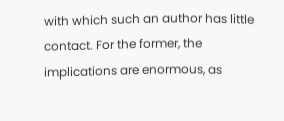with which such an author has little contact. For the former, the implications are enormous, as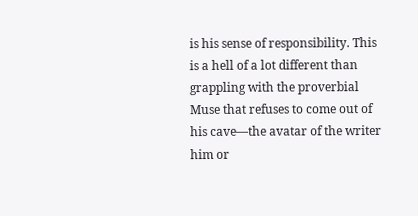is his sense of responsibility. This is a hell of a lot different than grappling with the proverbial Muse that refuses to come out of his cave—the avatar of the writer him or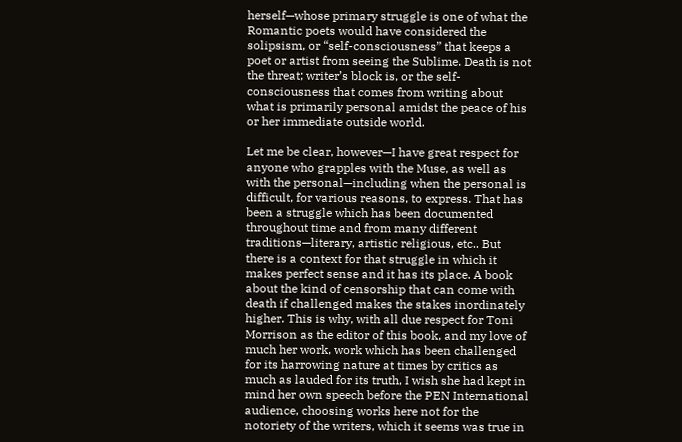herself—whose primary struggle is one of what the Romantic poets would have considered the solipsism, or “self-consciousness” that keeps a poet or artist from seeing the Sublime. Death is not the threat; writer’s block is, or the self-consciousness that comes from writing about what is primarily personal amidst the peace of his or her immediate outside world.

Let me be clear, however—I have great respect for anyone who grapples with the Muse, as well as with the personal—including when the personal is difficult, for various reasons, to express. That has been a struggle which has been documented throughout time and from many different traditions—literary, artistic religious, etc.. But there is a context for that struggle in which it makes perfect sense and it has its place. A book about the kind of censorship that can come with death if challenged makes the stakes inordinately higher. This is why, with all due respect for Toni Morrison as the editor of this book, and my love of much her work, work which has been challenged for its harrowing nature at times by critics as much as lauded for its truth, I wish she had kept in mind her own speech before the PEN International audience, choosing works here not for the notoriety of the writers, which it seems was true in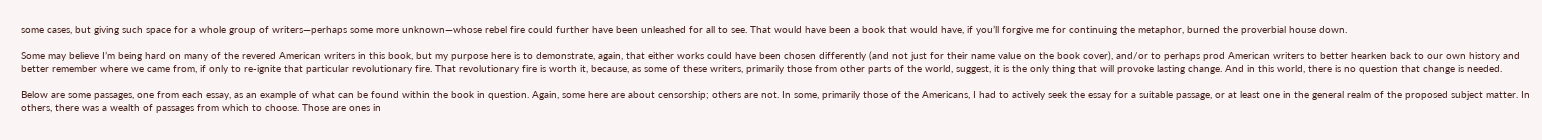some cases, but giving such space for a whole group of writers—perhaps some more unknown—whose rebel fire could further have been unleashed for all to see. That would have been a book that would have, if you’ll forgive me for continuing the metaphor, burned the proverbial house down.

Some may believe I’m being hard on many of the revered American writers in this book, but my purpose here is to demonstrate, again, that either works could have been chosen differently (and not just for their name value on the book cover), and/or to perhaps prod American writers to better hearken back to our own history and better remember where we came from, if only to re-ignite that particular revolutionary fire. That revolutionary fire is worth it, because, as some of these writers, primarily those from other parts of the world, suggest, it is the only thing that will provoke lasting change. And in this world, there is no question that change is needed.

Below are some passages, one from each essay, as an example of what can be found within the book in question. Again, some here are about censorship; others are not. In some, primarily those of the Americans, I had to actively seek the essay for a suitable passage, or at least one in the general realm of the proposed subject matter. In others, there was a wealth of passages from which to choose. Those are ones in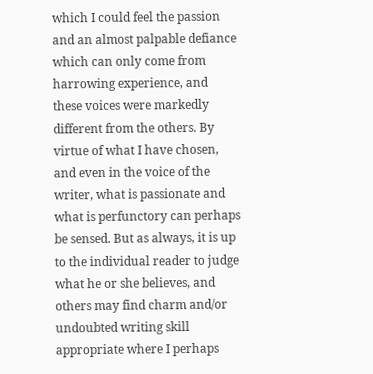which I could feel the passion and an almost palpable defiance which can only come from harrowing experience, and these voices were markedly different from the others. By virtue of what I have chosen, and even in the voice of the writer, what is passionate and what is perfunctory can perhaps be sensed. But as always, it is up to the individual reader to judge what he or she believes, and others may find charm and/or undoubted writing skill appropriate where I perhaps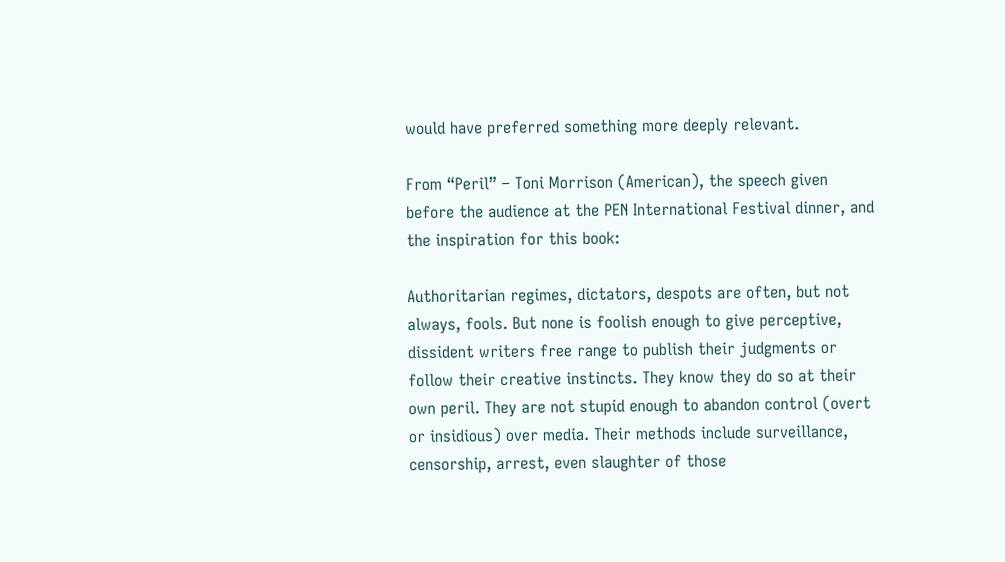would have preferred something more deeply relevant.

From “Peril” – Toni Morrison (American), the speech given before the audience at the PEN International Festival dinner, and the inspiration for this book:

Authoritarian regimes, dictators, despots are often, but not always, fools. But none is foolish enough to give perceptive, dissident writers free range to publish their judgments or follow their creative instincts. They know they do so at their own peril. They are not stupid enough to abandon control (overt or insidious) over media. Their methods include surveillance, censorship, arrest, even slaughter of those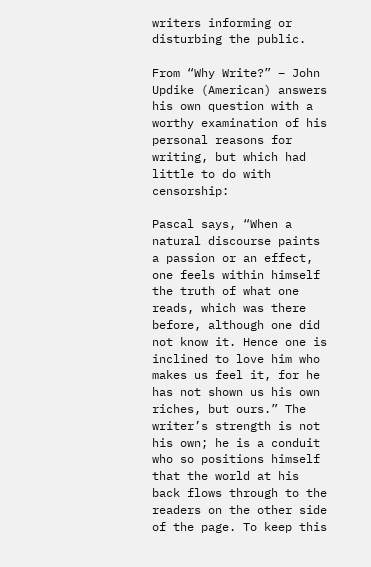writers informing or disturbing the public.

From “Why Write?” – John Updike (American) answers his own question with a worthy examination of his personal reasons for writing, but which had little to do with censorship:

Pascal says, “When a natural discourse paints a passion or an effect, one feels within himself the truth of what one reads, which was there before, although one did not know it. Hence one is inclined to love him who makes us feel it, for he has not shown us his own riches, but ours.” The writer’s strength is not his own; he is a conduit who so positions himself that the world at his back flows through to the readers on the other side of the page. To keep this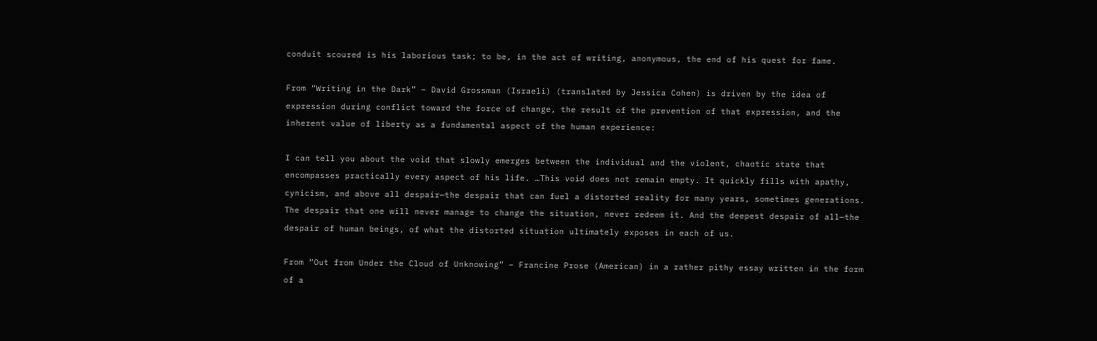conduit scoured is his laborious task; to be, in the act of writing, anonymous, the end of his quest for fame.

From “Writing in the Dark” – David Grossman (Israeli) (translated by Jessica Cohen) is driven by the idea of expression during conflict toward the force of change, the result of the prevention of that expression, and the inherent value of liberty as a fundamental aspect of the human experience:

I can tell you about the void that slowly emerges between the individual and the violent, chaotic state that encompasses practically every aspect of his life. …This void does not remain empty. It quickly fills with apathy, cynicism, and above all despair—the despair that can fuel a distorted reality for many years, sometimes generations. The despair that one will never manage to change the situation, never redeem it. And the deepest despair of all—the despair of human beings, of what the distorted situation ultimately exposes in each of us.

From “Out from Under the Cloud of Unknowing” – Francine Prose (American) in a rather pithy essay written in the form of a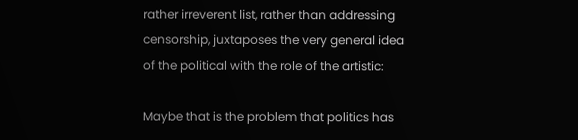rather irreverent list, rather than addressing censorship, juxtaposes the very general idea of the political with the role of the artistic:

Maybe that is the problem that politics has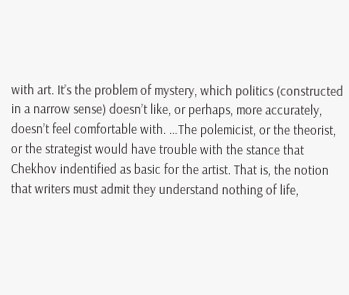with art. It’s the problem of mystery, which politics (constructed in a narrow sense) doesn’t like, or perhaps, more accurately, doesn’t feel comfortable with. …The polemicist, or the theorist, or the strategist would have trouble with the stance that Chekhov indentified as basic for the artist. That is, the notion that writers must admit they understand nothing of life,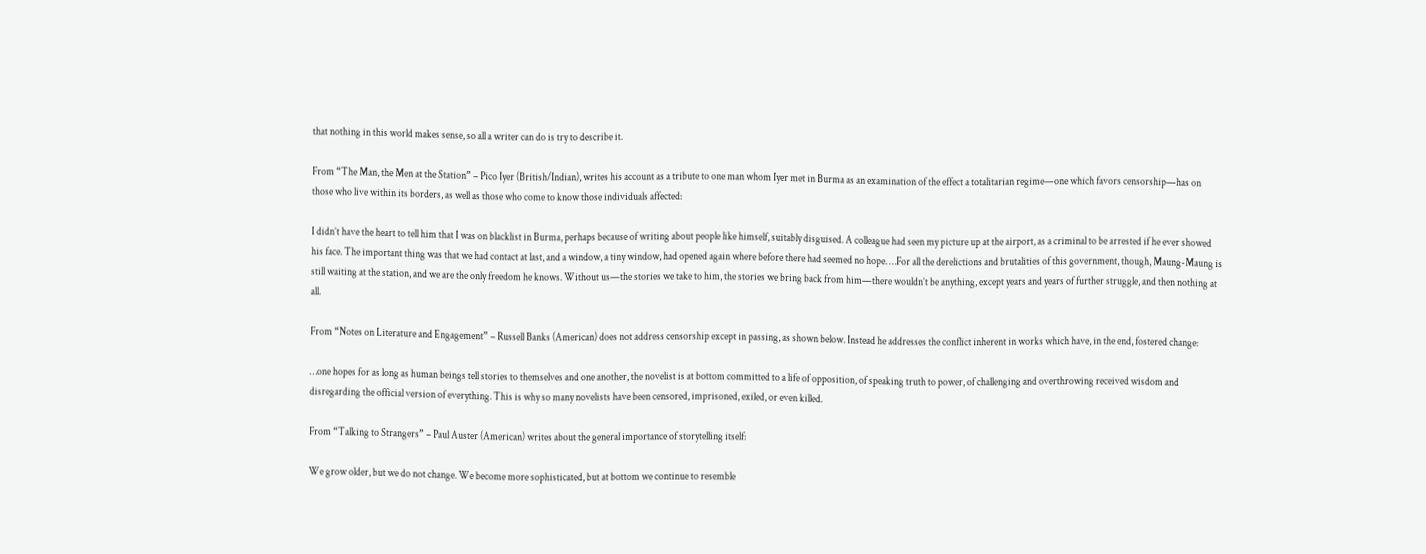that nothing in this world makes sense, so all a writer can do is try to describe it.

From “The Man, the Men at the Station” – Pico Iyer (British/Indian), writes his account as a tribute to one man whom Iyer met in Burma as an examination of the effect a totalitarian regime—one which favors censorship—has on those who live within its borders, as well as those who come to know those individuals affected:

I didn’t have the heart to tell him that I was on blacklist in Burma, perhaps because of writing about people like himself, suitably disguised. A colleague had seen my picture up at the airport, as a criminal to be arrested if he ever showed his face. The important thing was that we had contact at last, and a window, a tiny window, had opened again where before there had seemed no hope. …For all the derelictions and brutalities of this government, though, Maung-Maung is still waiting at the station, and we are the only freedom he knows. Without us—the stories we take to him, the stories we bring back from him—there wouldn’t be anything, except years and years of further struggle, and then nothing at all.

From “Notes on Literature and Engagement” – Russell Banks (American) does not address censorship except in passing, as shown below. Instead he addresses the conflict inherent in works which have, in the end, fostered change:

…one hopes for as long as human beings tell stories to themselves and one another, the novelist is at bottom committed to a life of opposition, of speaking truth to power, of challenging and overthrowing received wisdom and disregarding the official version of everything. This is why so many novelists have been censored, imprisoned, exiled, or even killed.

From “Talking to Strangers” – Paul Auster (American) writes about the general importance of storytelling itself:

We grow older, but we do not change. We become more sophisticated, but at bottom we continue to resemble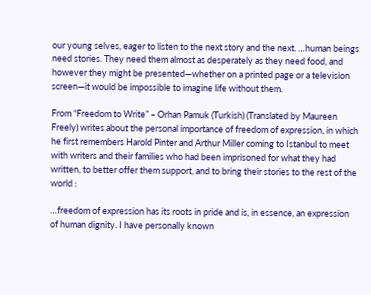our young selves, eager to listen to the next story and the next. …human beings need stories. They need them almost as desperately as they need food, and however they might be presented—whether on a printed page or a television screen—it would be impossible to imagine life without them.

From “Freedom to Write” – Orhan Pamuk (Turkish) (Translated by Maureen Freely) writes about the personal importance of freedom of expression, in which he first remembers Harold Pinter and Arthur Miller coming to Istanbul to meet with writers and their families who had been imprisoned for what they had written, to better offer them support, and to bring their stories to the rest of the world :

…freedom of expression has its roots in pride and is, in essence, an expression of human dignity. I have personally known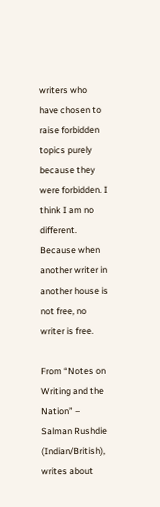writers who have chosen to raise forbidden topics purely because they were forbidden. I think I am no different. Because when another writer in another house is not free, no writer is free.

From “Notes on Writing and the Nation” – Salman Rushdie (Indian/British), writes about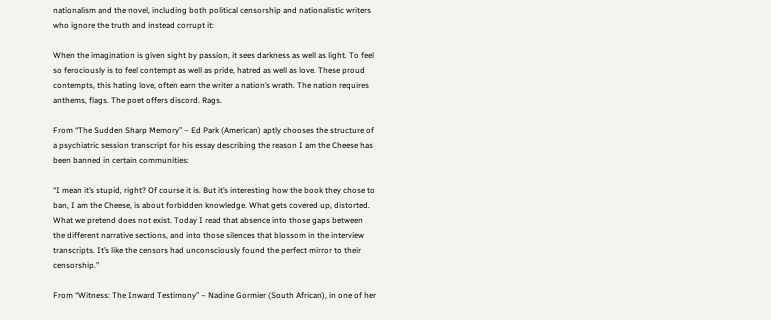nationalism and the novel, including both political censorship and nationalistic writers who ignore the truth and instead corrupt it:

When the imagination is given sight by passion, it sees darkness as well as light. To feel so ferociously is to feel contempt as well as pride, hatred as well as love. These proud contempts, this hating love, often earn the writer a nation’s wrath. The nation requires anthems, flags. The poet offers discord. Rags.

From “The Sudden Sharp Memory” – Ed Park (American) aptly chooses the structure of a psychiatric session transcript for his essay describing the reason I am the Cheese has been banned in certain communities:

“I mean it’s stupid, right? Of course it is. But it’s interesting how the book they chose to ban, I am the Cheese, is about forbidden knowledge. What gets covered up, distorted. What we pretend does not exist. Today I read that absence into those gaps between the different narrative sections, and into those silences that blossom in the interview transcripts. It’s like the censors had unconsciously found the perfect mirror to their censorship.”

From “Witness: The Inward Testimony” – Nadine Gormier (South African), in one of her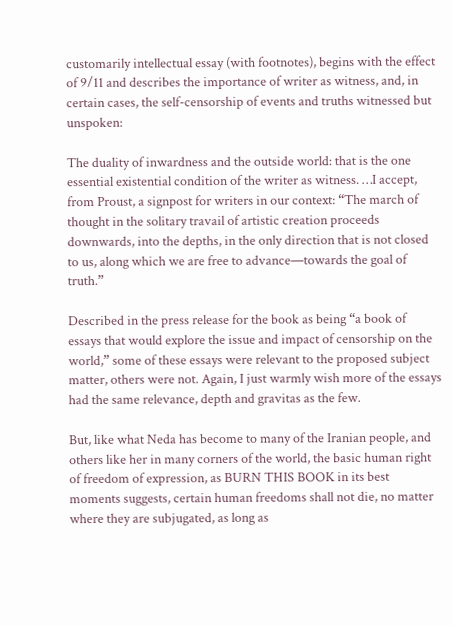customarily intellectual essay (with footnotes), begins with the effect of 9/11 and describes the importance of writer as witness, and, in certain cases, the self-censorship of events and truths witnessed but unspoken:

The duality of inwardness and the outside world: that is the one essential existential condition of the writer as witness. …I accept, from Proust, a signpost for writers in our context: “The march of thought in the solitary travail of artistic creation proceeds downwards, into the depths, in the only direction that is not closed to us, along which we are free to advance—towards the goal of truth.”

Described in the press release for the book as being “a book of essays that would explore the issue and impact of censorship on the world,” some of these essays were relevant to the proposed subject matter, others were not. Again, I just warmly wish more of the essays had the same relevance, depth and gravitas as the few.

But, like what Neda has become to many of the Iranian people, and others like her in many corners of the world, the basic human right of freedom of expression, as BURN THIS BOOK in its best moments suggests, certain human freedoms shall not die, no matter where they are subjugated, as long as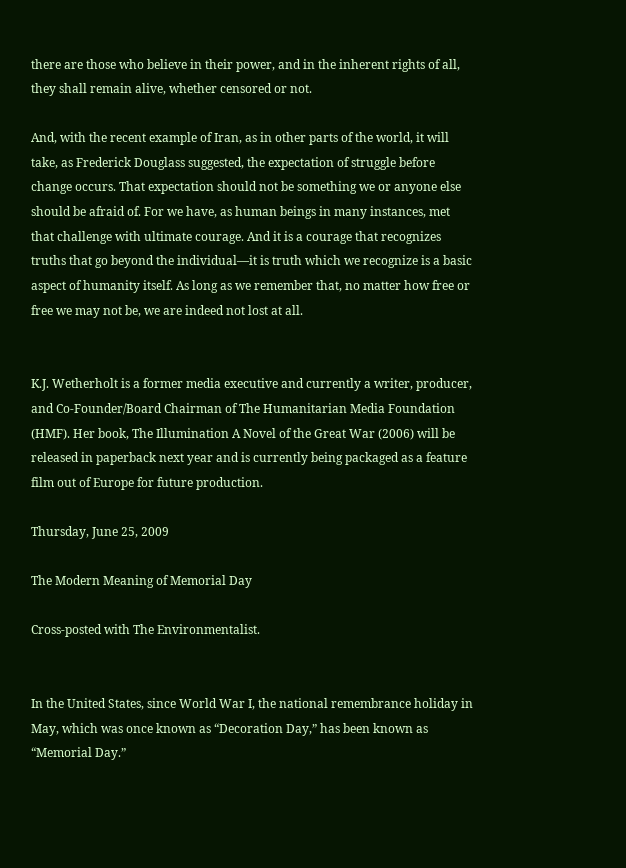there are those who believe in their power, and in the inherent rights of all, they shall remain alive, whether censored or not.

And, with the recent example of Iran, as in other parts of the world, it will take, as Frederick Douglass suggested, the expectation of struggle before change occurs. That expectation should not be something we or anyone else should be afraid of. For we have, as human beings in many instances, met that challenge with ultimate courage. And it is a courage that recognizes truths that go beyond the individual—it is truth which we recognize is a basic aspect of humanity itself. As long as we remember that, no matter how free or free we may not be, we are indeed not lost at all.


K.J. Wetherholt is a former media executive and currently a writer, producer, and Co-Founder/Board Chairman of The Humanitarian Media Foundation (HMF). Her book, The Illumination A Novel of the Great War (2006) will be released in paperback next year and is currently being packaged as a feature film out of Europe for future production.

Thursday, June 25, 2009

The Modern Meaning of Memorial Day

Cross-posted with The Environmentalist.


In the United States, since World War I, the national remembrance holiday in May, which was once known as “Decoration Day,” has been known as “Memorial Day.”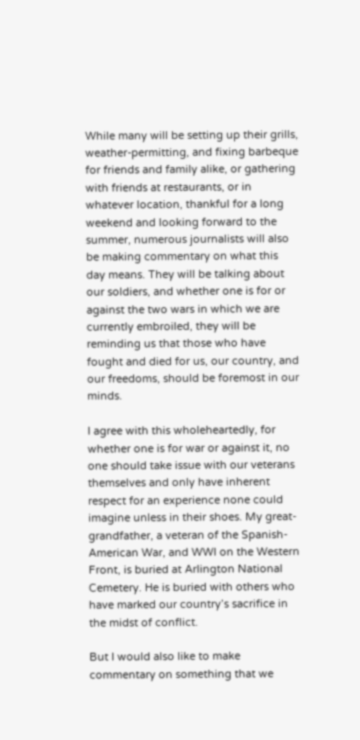While many will be setting up their grills, weather-permitting, and fixing barbeque for friends and family alike, or gathering with friends at restaurants, or in whatever location, thankful for a long weekend and looking forward to the summer, numerous journalists will also be making commentary on what this day means. They will be talking about our soldiers, and whether one is for or against the two wars in which we are currently embroiled, they will be reminding us that those who have fought and died for us, our country, and our freedoms, should be foremost in our minds.

I agree with this wholeheartedly, for whether one is for war or against it, no one should take issue with our veterans themselves and only have inherent respect for an experience none could imagine unless in their shoes. My great-grandfather, a veteran of the Spanish-American War, and WWI on the Western Front, is buried at Arlington National Cemetery. He is buried with others who have marked our country’s sacrifice in the midst of conflict.

But I would also like to make commentary on something that we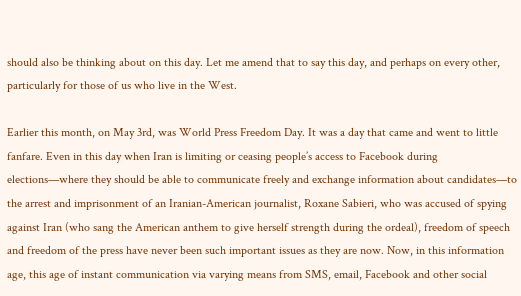should also be thinking about on this day. Let me amend that to say this day, and perhaps on every other, particularly for those of us who live in the West.

Earlier this month, on May 3rd, was World Press Freedom Day. It was a day that came and went to little fanfare. Even in this day when Iran is limiting or ceasing people’s access to Facebook during elections—where they should be able to communicate freely and exchange information about candidates—to the arrest and imprisonment of an Iranian-American journalist, Roxane Sabieri, who was accused of spying against Iran (who sang the American anthem to give herself strength during the ordeal), freedom of speech and freedom of the press have never been such important issues as they are now. Now, in this information age, this age of instant communication via varying means from SMS, email, Facebook and other social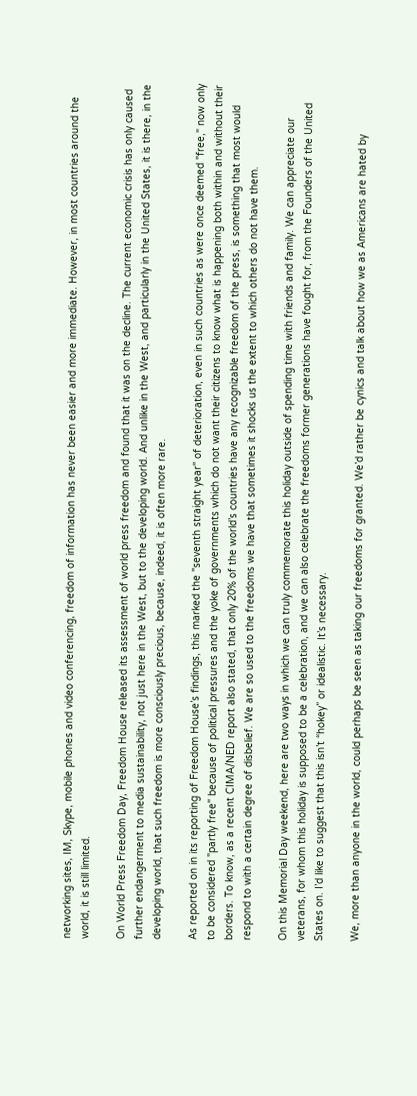networking sites, IM, Skype, mobile phones and video conferencing, freedom of information has never been easier and more immediate. However, in most countries around the world, it is still limited.

On World Press Freedom Day, Freedom House released its assessment of world press freedom and found that it was on the decline. The current economic crisis has only caused further endangerment to media sustainability, not just here in the West, but to the developing world. And unlike in the West, and particularly in the United States, it is there, in the developing world, that such freedom is more consciously precious, because, indeed, it is often more rare.

As reported on in its reporting of Freedom House’s findings, this marked the "seventh straight year" of deterioration, even in such countries as were once deemed "free," now only to be considered "partly free" because of political pressures and the yoke of governments which do not want their citizens to know what is happening both within and without their borders. To know, as a recent CIMA/NED report also stated, that only 20% of the world’s countries have any recognizable freedom of the press, is something that most would respond to with a certain degree of disbelief. We are so used to the freedoms we have that sometimes it shocks us the extent to which others do not have them.

On this Memorial Day weekend, here are two ways in which we can truly commemorate this holiday outside of spending time with friends and family. We can appreciate our veterans, for whom this holiday is supposed to be a celebration, and we can also celebrate the freedoms former generations have fought for, from the Founders of the United States on. I’d like to suggest that this isn’t “hokey” or idealistic. It’s necessary.

We, more than anyone in the world, could perhaps be seen as taking our freedoms for granted. We’d rather be cynics and talk about how we as Americans are hated by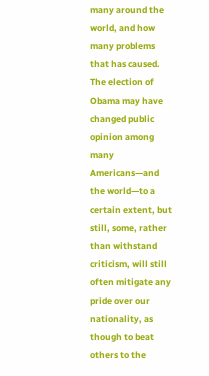many around the world, and how many problems that has caused. The election of Obama may have changed public opinion among many Americans—and the world—to a certain extent, but still, some, rather than withstand criticism, will still often mitigate any pride over our nationality, as though to beat others to the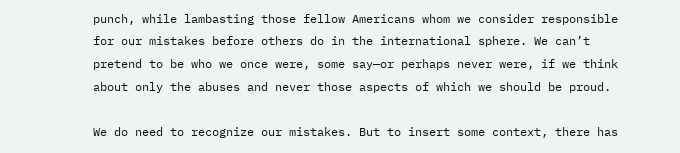punch, while lambasting those fellow Americans whom we consider responsible for our mistakes before others do in the international sphere. We can’t pretend to be who we once were, some say—or perhaps never were, if we think about only the abuses and never those aspects of which we should be proud.

We do need to recognize our mistakes. But to insert some context, there has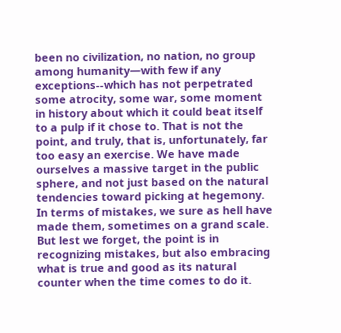been no civilization, no nation, no group among humanity—with few if any exceptions--which has not perpetrated some atrocity, some war, some moment in history about which it could beat itself to a pulp if it chose to. That is not the point, and truly, that is, unfortunately, far too easy an exercise. We have made ourselves a massive target in the public sphere, and not just based on the natural tendencies toward picking at hegemony. In terms of mistakes, we sure as hell have made them, sometimes on a grand scale. But lest we forget, the point is in recognizing mistakes, but also embracing what is true and good as its natural counter when the time comes to do it.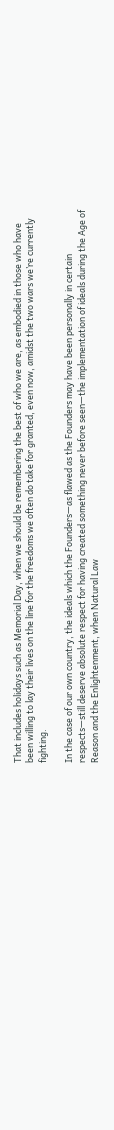That includes holidays such as Memorial Day, when we should be remembering the best of who we are, as embodied in those who have been willing to lay their lives on the line for the freedoms we often do take for granted, even now, amidst the two wars we’re currently fighting.

In the case of our own country, the ideals which the Founders—as flawed as the Founders may have been personally in certain respects—still deserve absolute respect for having created something never before seen—the implementation of ideals during the Age of Reason and the Enlightenment, when Natural Law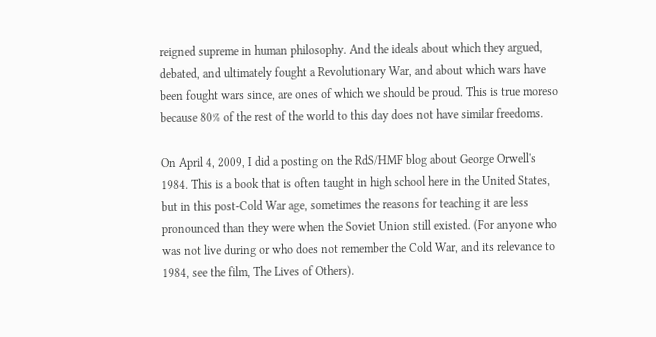reigned supreme in human philosophy. And the ideals about which they argued, debated, and ultimately fought a Revolutionary War, and about which wars have been fought wars since, are ones of which we should be proud. This is true moreso because 80% of the rest of the world to this day does not have similar freedoms.

On April 4, 2009, I did a posting on the RdS/HMF blog about George Orwell's 1984. This is a book that is often taught in high school here in the United States, but in this post-Cold War age, sometimes the reasons for teaching it are less pronounced than they were when the Soviet Union still existed. (For anyone who was not live during or who does not remember the Cold War, and its relevance to 1984, see the film, The Lives of Others).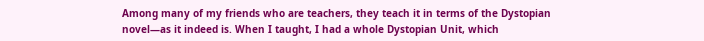Among many of my friends who are teachers, they teach it in terms of the Dystopian novel—as it indeed is. When I taught, I had a whole Dystopian Unit, which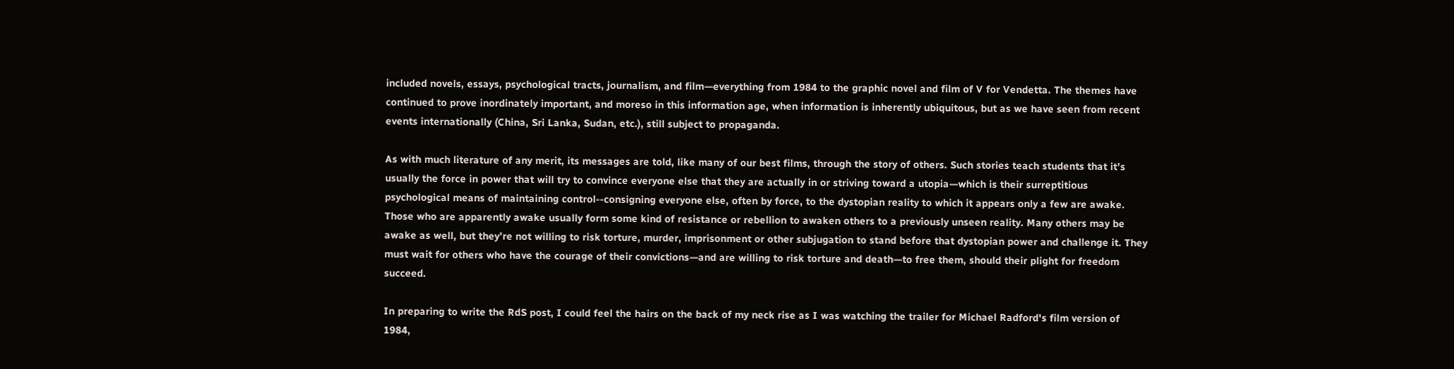included novels, essays, psychological tracts, journalism, and film—everything from 1984 to the graphic novel and film of V for Vendetta. The themes have continued to prove inordinately important, and moreso in this information age, when information is inherently ubiquitous, but as we have seen from recent events internationally (China, Sri Lanka, Sudan, etc.), still subject to propaganda.

As with much literature of any merit, its messages are told, like many of our best films, through the story of others. Such stories teach students that it’s usually the force in power that will try to convince everyone else that they are actually in or striving toward a utopia—which is their surreptitious psychological means of maintaining control--consigning everyone else, often by force, to the dystopian reality to which it appears only a few are awake. Those who are apparently awake usually form some kind of resistance or rebellion to awaken others to a previously unseen reality. Many others may be awake as well, but they’re not willing to risk torture, murder, imprisonment or other subjugation to stand before that dystopian power and challenge it. They must wait for others who have the courage of their convictions—and are willing to risk torture and death—to free them, should their plight for freedom succeed.

In preparing to write the RdS post, I could feel the hairs on the back of my neck rise as I was watching the trailer for Michael Radford's film version of 1984,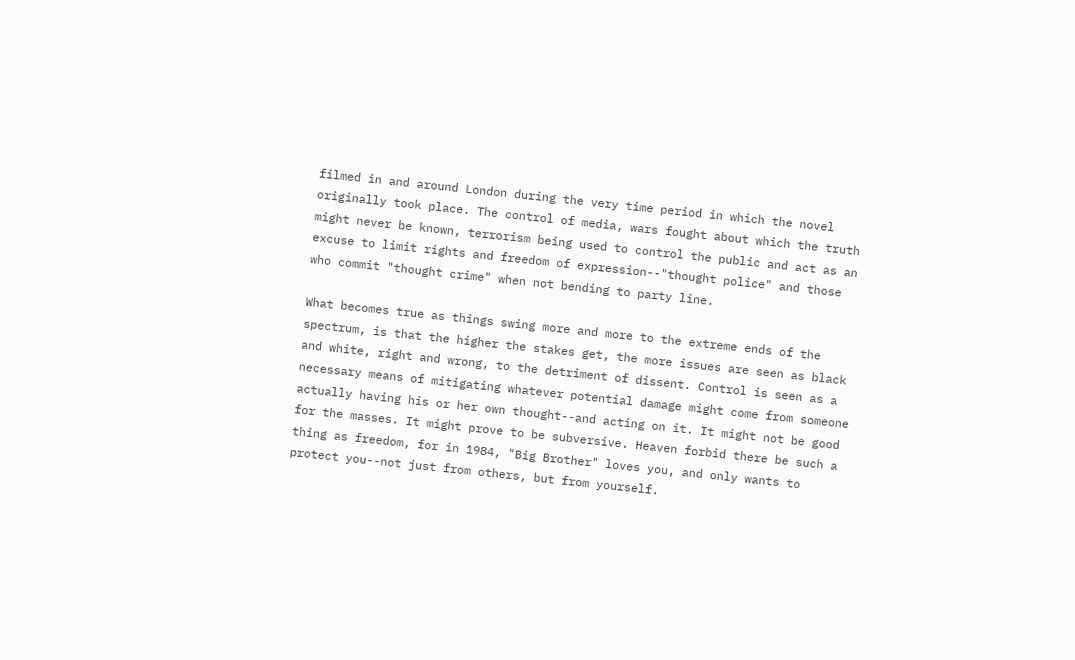filmed in and around London during the very time period in which the novel originally took place. The control of media, wars fought about which the truth might never be known, terrorism being used to control the public and act as an excuse to limit rights and freedom of expression--"thought police" and those who commit "thought crime" when not bending to party line.

What becomes true as things swing more and more to the extreme ends of the spectrum, is that the higher the stakes get, the more issues are seen as black and white, right and wrong, to the detriment of dissent. Control is seen as a necessary means of mitigating whatever potential damage might come from someone actually having his or her own thought--and acting on it. It might not be good for the masses. It might prove to be subversive. Heaven forbid there be such a thing as freedom, for in 1984, "Big Brother" loves you, and only wants to protect you--not just from others, but from yourself.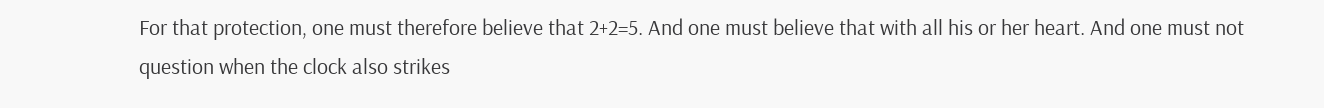For that protection, one must therefore believe that 2+2=5. And one must believe that with all his or her heart. And one must not question when the clock also strikes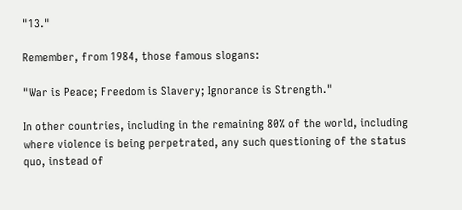"13."

Remember, from 1984, those famous slogans:

"War is Peace; Freedom is Slavery; Ignorance is Strength."

In other countries, including in the remaining 80% of the world, including where violence is being perpetrated, any such questioning of the status quo, instead of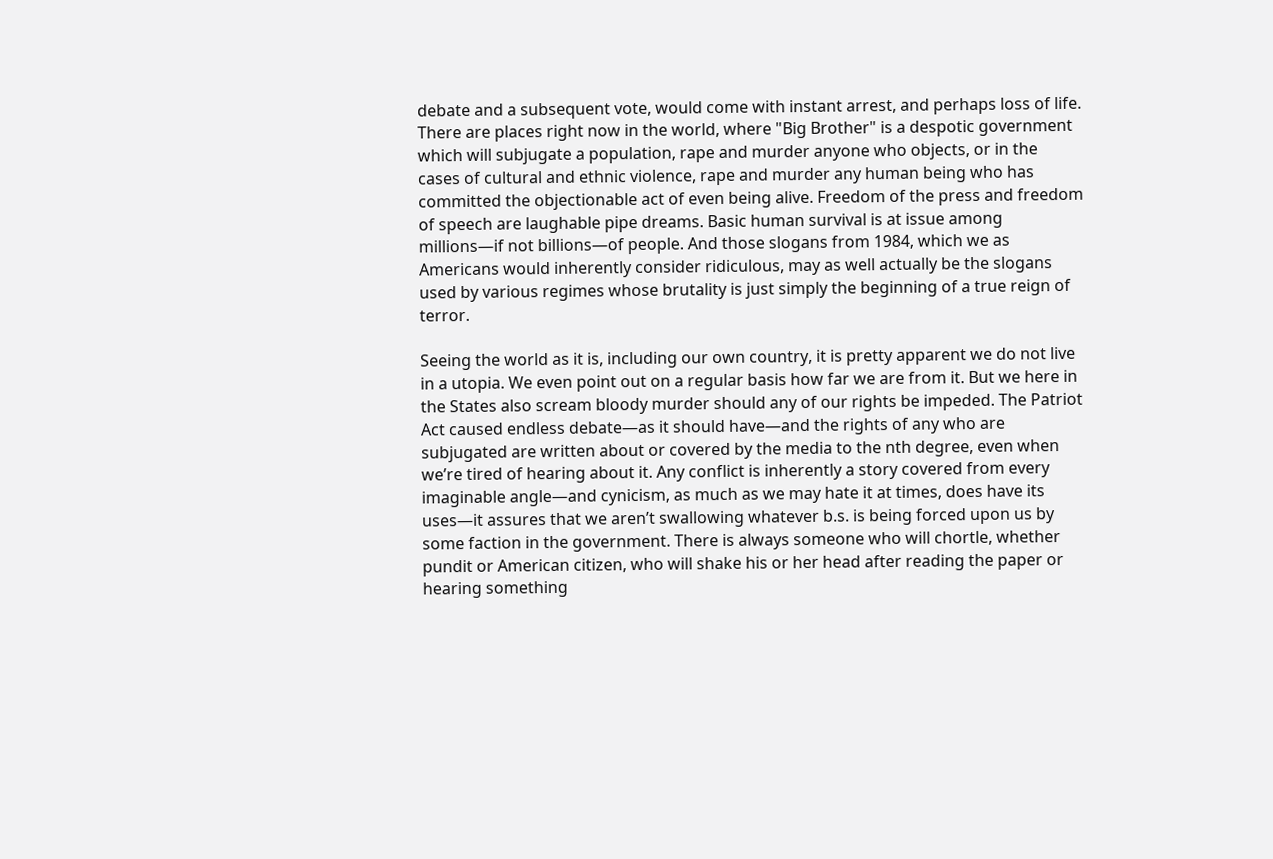debate and a subsequent vote, would come with instant arrest, and perhaps loss of life. There are places right now in the world, where "Big Brother" is a despotic government which will subjugate a population, rape and murder anyone who objects, or in the cases of cultural and ethnic violence, rape and murder any human being who has committed the objectionable act of even being alive. Freedom of the press and freedom of speech are laughable pipe dreams. Basic human survival is at issue among millions—if not billions—of people. And those slogans from 1984, which we as Americans would inherently consider ridiculous, may as well actually be the slogans used by various regimes whose brutality is just simply the beginning of a true reign of terror.

Seeing the world as it is, including our own country, it is pretty apparent we do not live in a utopia. We even point out on a regular basis how far we are from it. But we here in the States also scream bloody murder should any of our rights be impeded. The Patriot Act caused endless debate—as it should have—and the rights of any who are subjugated are written about or covered by the media to the nth degree, even when we’re tired of hearing about it. Any conflict is inherently a story covered from every imaginable angle—and cynicism, as much as we may hate it at times, does have its uses—it assures that we aren’t swallowing whatever b.s. is being forced upon us by some faction in the government. There is always someone who will chortle, whether pundit or American citizen, who will shake his or her head after reading the paper or hearing something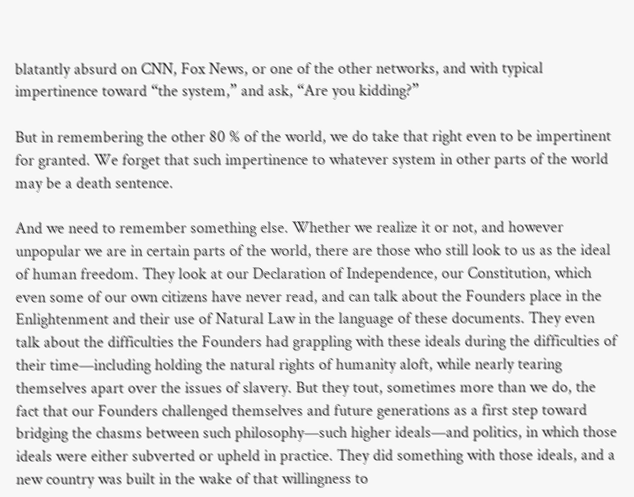blatantly absurd on CNN, Fox News, or one of the other networks, and with typical impertinence toward “the system,” and ask, “Are you kidding?”

But in remembering the other 80 % of the world, we do take that right even to be impertinent for granted. We forget that such impertinence to whatever system in other parts of the world may be a death sentence.

And we need to remember something else. Whether we realize it or not, and however unpopular we are in certain parts of the world, there are those who still look to us as the ideal of human freedom. They look at our Declaration of Independence, our Constitution, which even some of our own citizens have never read, and can talk about the Founders place in the Enlightenment and their use of Natural Law in the language of these documents. They even talk about the difficulties the Founders had grappling with these ideals during the difficulties of their time—including holding the natural rights of humanity aloft, while nearly tearing themselves apart over the issues of slavery. But they tout, sometimes more than we do, the fact that our Founders challenged themselves and future generations as a first step toward bridging the chasms between such philosophy—such higher ideals—and politics, in which those ideals were either subverted or upheld in practice. They did something with those ideals, and a new country was built in the wake of that willingness to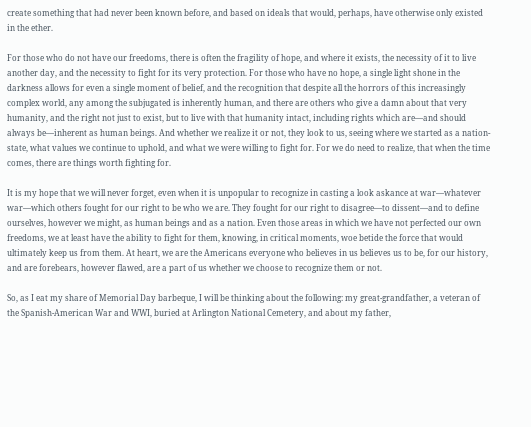create something that had never been known before, and based on ideals that would, perhaps, have otherwise only existed in the ether.

For those who do not have our freedoms, there is often the fragility of hope, and where it exists, the necessity of it to live another day, and the necessity to fight for its very protection. For those who have no hope, a single light shone in the darkness allows for even a single moment of belief, and the recognition that despite all the horrors of this increasingly complex world, any among the subjugated is inherently human, and there are others who give a damn about that very humanity, and the right not just to exist, but to live with that humanity intact, including rights which are—and should always be—inherent as human beings. And whether we realize it or not, they look to us, seeing where we started as a nation-state, what values we continue to uphold, and what we were willing to fight for. For we do need to realize, that when the time comes, there are things worth fighting for.

It is my hope that we will never forget, even when it is unpopular to recognize in casting a look askance at war—whatever war—which others fought for our right to be who we are. They fought for our right to disagree—to dissent—and to define ourselves, however we might, as human beings and as a nation. Even those areas in which we have not perfected our own freedoms, we at least have the ability to fight for them, knowing, in critical moments, woe betide the force that would ultimately keep us from them. At heart, we are the Americans everyone who believes in us believes us to be, for our history, and are forebears, however flawed, are a part of us whether we choose to recognize them or not.

So, as I eat my share of Memorial Day barbeque, I will be thinking about the following: my great-grandfather, a veteran of the Spanish-American War and WWI, buried at Arlington National Cemetery, and about my father,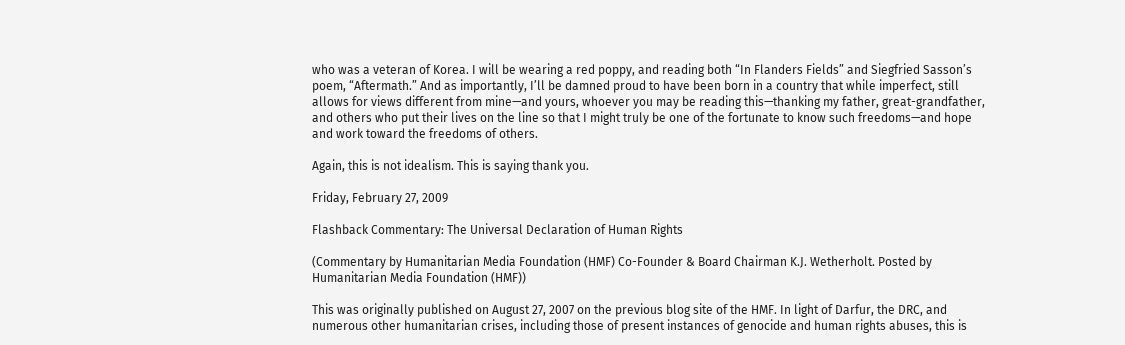who was a veteran of Korea. I will be wearing a red poppy, and reading both “In Flanders Fields” and Siegfried Sasson’s poem, “Aftermath.” And as importantly, I’ll be damned proud to have been born in a country that while imperfect, still allows for views different from mine—and yours, whoever you may be reading this—thanking my father, great-grandfather, and others who put their lives on the line so that I might truly be one of the fortunate to know such freedoms—and hope and work toward the freedoms of others.

Again, this is not idealism. This is saying thank you.

Friday, February 27, 2009

Flashback Commentary: The Universal Declaration of Human Rights

(Commentary by Humanitarian Media Foundation (HMF) Co-Founder & Board Chairman K.J. Wetherholt. Posted by Humanitarian Media Foundation (HMF))

This was originally published on August 27, 2007 on the previous blog site of the HMF. In light of Darfur, the DRC, and numerous other humanitarian crises, including those of present instances of genocide and human rights abuses, this is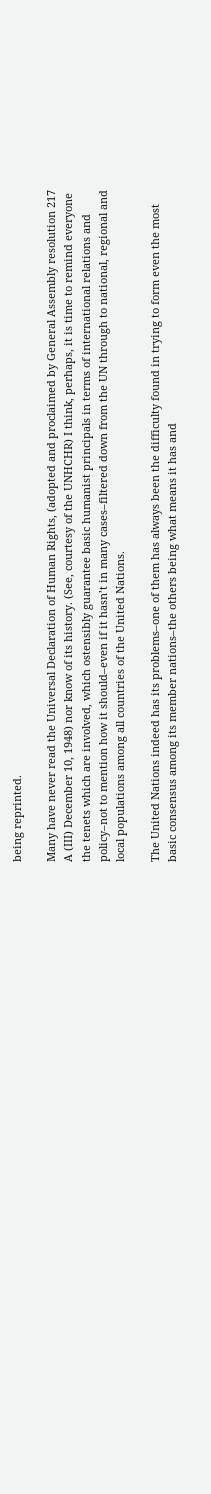being reprinted.

Many have never read the Universal Declaration of Human Rights, (adopted and proclaimed by General Assembly resolution 217 A (III) December 10, 1948) nor know of its history. (See, courtesy of the UNHCHR) I think, perhaps, it is time to remind everyone the tenets which are involved, which ostensibly guarantee basic humanist principals in terms of international relations and policy–not to mention how it should–even if it hasn’t in many cases–filtered down from the UN through to national, regional and local populations among all countries of the United Nations.

The United Nations indeed has its problems–one of them has always been the difficulty found in trying to form even the most basic consensus among its member nations–the others being what means it has and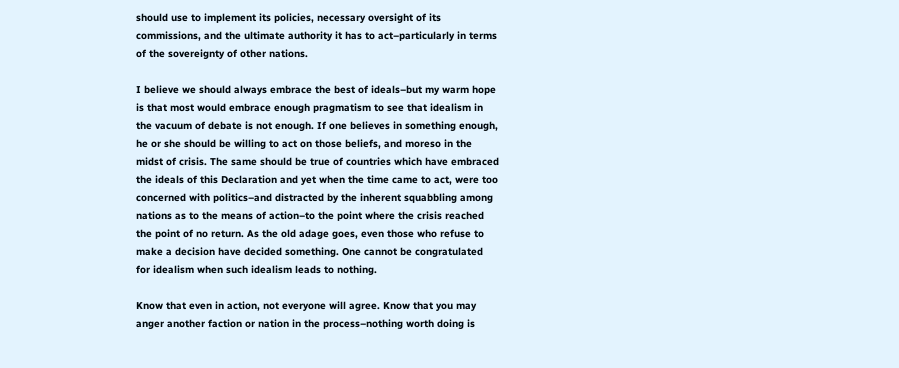should use to implement its policies, necessary oversight of its commissions, and the ultimate authority it has to act–particularly in terms of the sovereignty of other nations.

I believe we should always embrace the best of ideals–but my warm hope is that most would embrace enough pragmatism to see that idealism in the vacuum of debate is not enough. If one believes in something enough, he or she should be willing to act on those beliefs, and moreso in the midst of crisis. The same should be true of countries which have embraced the ideals of this Declaration and yet when the time came to act, were too concerned with politics–and distracted by the inherent squabbling among nations as to the means of action–to the point where the crisis reached the point of no return. As the old adage goes, even those who refuse to make a decision have decided something. One cannot be congratulated for idealism when such idealism leads to nothing.

Know that even in action, not everyone will agree. Know that you may anger another faction or nation in the process–nothing worth doing is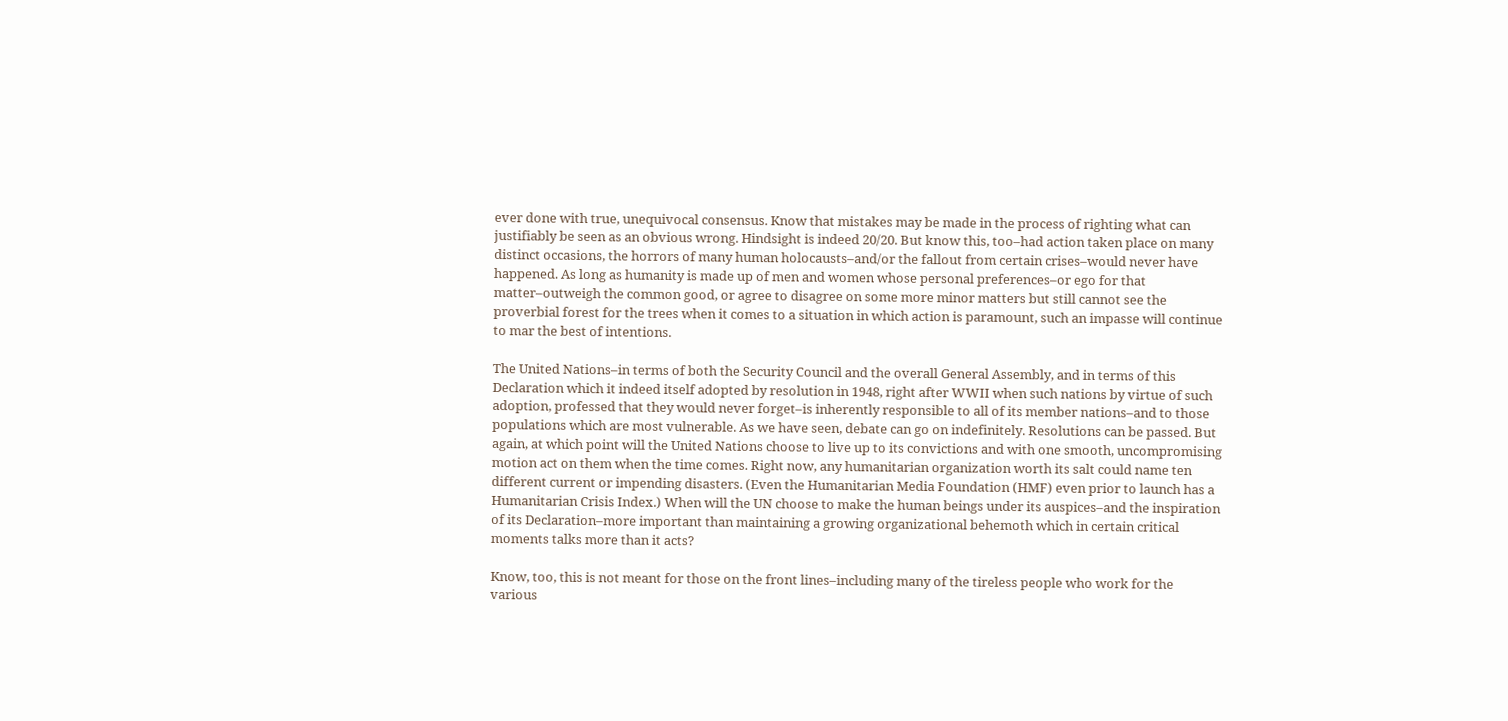ever done with true, unequivocal consensus. Know that mistakes may be made in the process of righting what can justifiably be seen as an obvious wrong. Hindsight is indeed 20/20. But know this, too–had action taken place on many distinct occasions, the horrors of many human holocausts–and/or the fallout from certain crises–would never have happened. As long as humanity is made up of men and women whose personal preferences–or ego for that matter–outweigh the common good, or agree to disagree on some more minor matters but still cannot see the proverbial forest for the trees when it comes to a situation in which action is paramount, such an impasse will continue to mar the best of intentions.

The United Nations–in terms of both the Security Council and the overall General Assembly, and in terms of this Declaration which it indeed itself adopted by resolution in 1948, right after WWII when such nations by virtue of such adoption, professed that they would never forget–is inherently responsible to all of its member nations–and to those populations which are most vulnerable. As we have seen, debate can go on indefinitely. Resolutions can be passed. But again, at which point will the United Nations choose to live up to its convictions and with one smooth, uncompromising motion act on them when the time comes. Right now, any humanitarian organization worth its salt could name ten different current or impending disasters. (Even the Humanitarian Media Foundation (HMF) even prior to launch has a Humanitarian Crisis Index.) When will the UN choose to make the human beings under its auspices–and the inspiration of its Declaration–more important than maintaining a growing organizational behemoth which in certain critical moments talks more than it acts?

Know, too, this is not meant for those on the front lines–including many of the tireless people who work for the various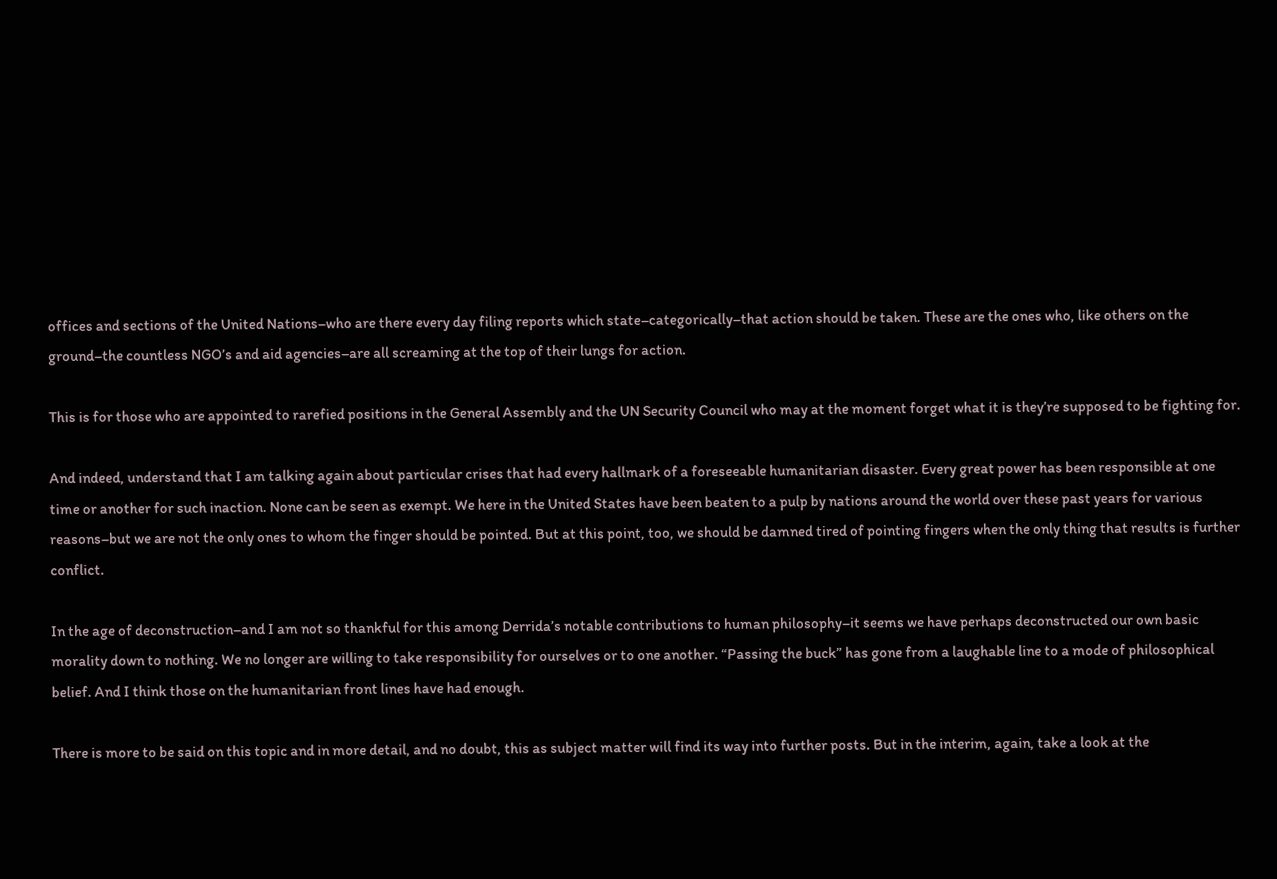offices and sections of the United Nations–who are there every day filing reports which state–categorically–that action should be taken. These are the ones who, like others on the ground–the countless NGO’s and aid agencies–are all screaming at the top of their lungs for action.

This is for those who are appointed to rarefied positions in the General Assembly and the UN Security Council who may at the moment forget what it is they’re supposed to be fighting for.

And indeed, understand that I am talking again about particular crises that had every hallmark of a foreseeable humanitarian disaster. Every great power has been responsible at one time or another for such inaction. None can be seen as exempt. We here in the United States have been beaten to a pulp by nations around the world over these past years for various reasons–but we are not the only ones to whom the finger should be pointed. But at this point, too, we should be damned tired of pointing fingers when the only thing that results is further conflict.

In the age of deconstruction–and I am not so thankful for this among Derrida’s notable contributions to human philosophy–it seems we have perhaps deconstructed our own basic morality down to nothing. We no longer are willing to take responsibility for ourselves or to one another. “Passing the buck” has gone from a laughable line to a mode of philosophical belief. And I think those on the humanitarian front lines have had enough.

There is more to be said on this topic and in more detail, and no doubt, this as subject matter will find its way into further posts. But in the interim, again, take a look at the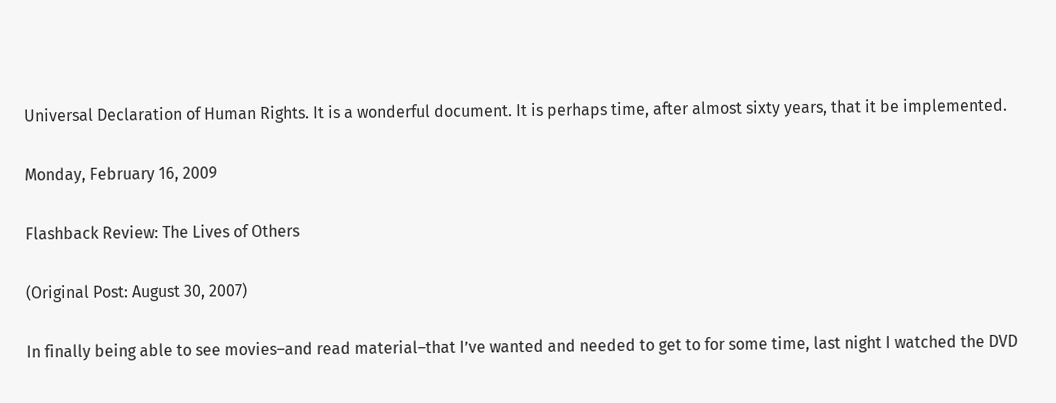Universal Declaration of Human Rights. It is a wonderful document. It is perhaps time, after almost sixty years, that it be implemented.

Monday, February 16, 2009

Flashback Review: The Lives of Others

(Original Post: August 30, 2007)

In finally being able to see movies–and read material–that I’ve wanted and needed to get to for some time, last night I watched the DVD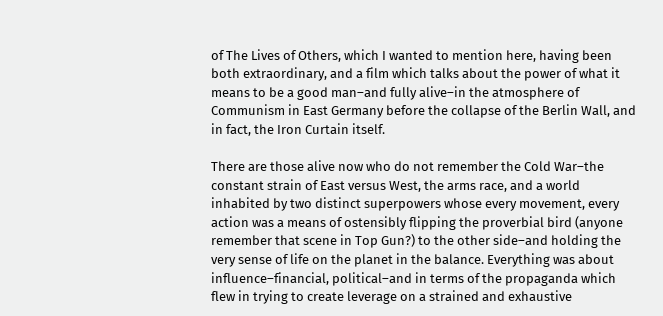of The Lives of Others, which I wanted to mention here, having been both extraordinary, and a film which talks about the power of what it means to be a good man–and fully alive–in the atmosphere of Communism in East Germany before the collapse of the Berlin Wall, and in fact, the Iron Curtain itself.

There are those alive now who do not remember the Cold War–the constant strain of East versus West, the arms race, and a world inhabited by two distinct superpowers whose every movement, every action was a means of ostensibly flipping the proverbial bird (anyone remember that scene in Top Gun?) to the other side–and holding the very sense of life on the planet in the balance. Everything was about influence–financial, political–and in terms of the propaganda which flew in trying to create leverage on a strained and exhaustive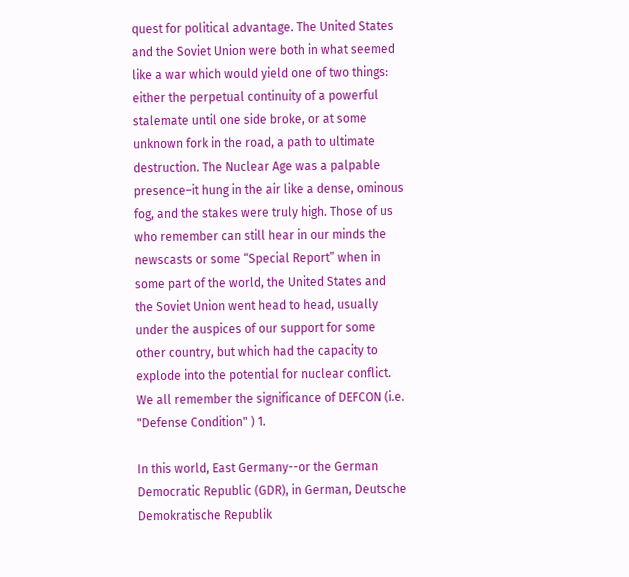quest for political advantage. The United States and the Soviet Union were both in what seemed like a war which would yield one of two things: either the perpetual continuity of a powerful stalemate until one side broke, or at some unknown fork in the road, a path to ultimate destruction. The Nuclear Age was a palpable presence–it hung in the air like a dense, ominous fog, and the stakes were truly high. Those of us who remember can still hear in our minds the newscasts or some “Special Report” when in some part of the world, the United States and the Soviet Union went head to head, usually under the auspices of our support for some other country, but which had the capacity to explode into the potential for nuclear conflict. We all remember the significance of DEFCON (i.e. "Defense Condition" ) 1.

In this world, East Germany--or the German Democratic Republic (GDR), in German, Deutsche Demokratische Republik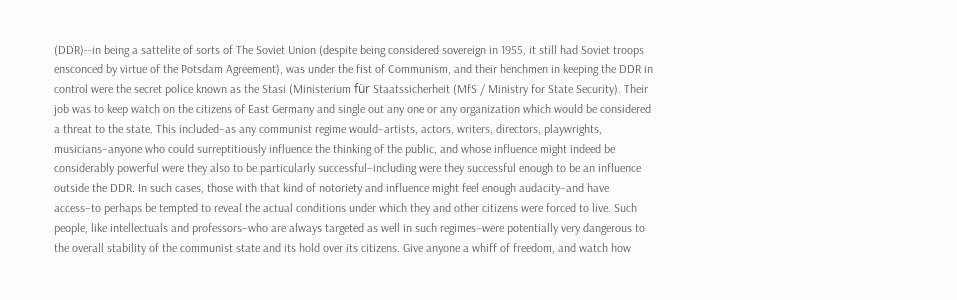(DDR)--in being a sattelite of sorts of The Soviet Union (despite being considered sovereign in 1955, it still had Soviet troops ensconced by virtue of the Potsdam Agreement), was under the fist of Communism, and their henchmen in keeping the DDR in control were the secret police known as the Stasi (Ministerium für Staatssicherheit (MfS / Ministry for State Security). Their job was to keep watch on the citizens of East Germany and single out any one or any organization which would be considered a threat to the state. This included–as any communist regime would–artists, actors, writers, directors, playwrights, musicians–anyone who could surreptitiously influence the thinking of the public, and whose influence might indeed be considerably powerful were they also to be particularly successful–including were they successful enough to be an influence outside the DDR. In such cases, those with that kind of notoriety and influence might feel enough audacity–and have access–to perhaps be tempted to reveal the actual conditions under which they and other citizens were forced to live. Such people, like intellectuals and professors–who are always targeted as well in such regimes–were potentially very dangerous to the overall stability of the communist state and its hold over its citizens. Give anyone a whiff of freedom, and watch how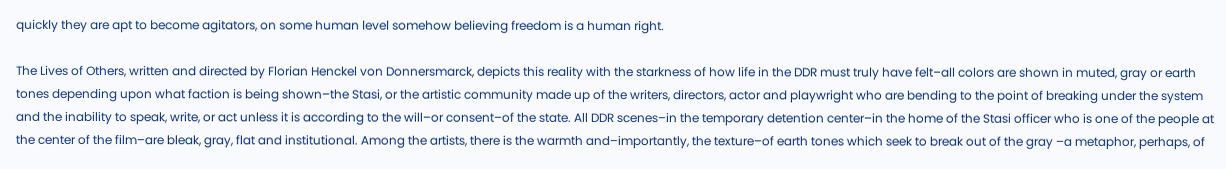quickly they are apt to become agitators, on some human level somehow believing freedom is a human right.

The Lives of Others, written and directed by Florian Henckel von Donnersmarck, depicts this reality with the starkness of how life in the DDR must truly have felt–all colors are shown in muted, gray or earth tones depending upon what faction is being shown–the Stasi, or the artistic community made up of the writers, directors, actor and playwright who are bending to the point of breaking under the system and the inability to speak, write, or act unless it is according to the will–or consent–of the state. All DDR scenes–in the temporary detention center–in the home of the Stasi officer who is one of the people at the center of the film–are bleak, gray, flat and institutional. Among the artists, there is the warmth and–importantly, the texture–of earth tones which seek to break out of the gray –a metaphor, perhaps, of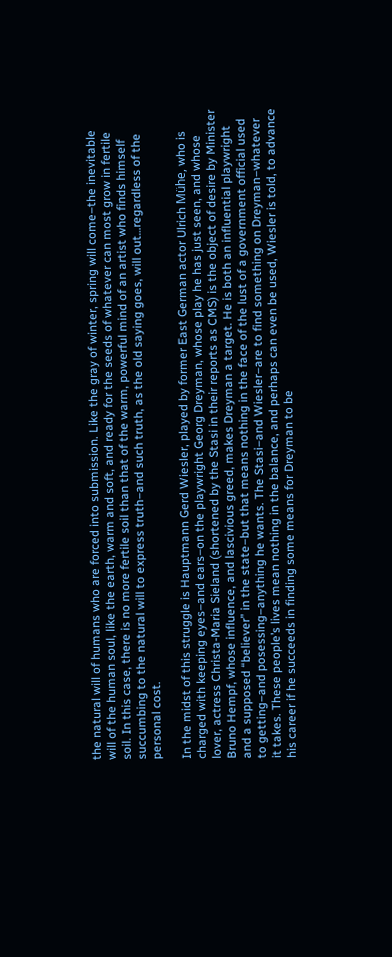the natural will of humans who are forced into submission. Like the gray of winter, spring will come–the inevitable will of the human soul, like the earth, warm and soft, and ready for the seeds of whatever can most grow in fertile soil. In this case, there is no more fertile soil than that of the warm, powerful mind of an artist who finds himself succumbing to the natural will to express truth–and such truth, as the old saying goes, will out…regardless of the personal cost.

In the midst of this struggle is Hauptmann Gerd Wiesler, played by former East German actor Ulrich Mühe, who is charged with keeping eyes–and ears–on the playwright Georg Dreyman, whose play he has just seen, and whose lover, actress Christa-Maria Sieland (shortened by the Stasi in their reports as CMS) is the object of desire by Minister Bruno Hempf, whose influence, and lascivious greed, makes Dreyman a target. He is both an influential playwright and a supposed “believer” in the state–but that means nothing in the face of the lust of a government official used to getting–and posessing–anything he wants. The Stasi–and Wiesler–are to find something on Dreyman–whatever it takes. These people’s lives mean nothing in the balance, and perhaps can even be used, Wiesler is told, to advance his career if he succeeds in finding some means for Dreyman to be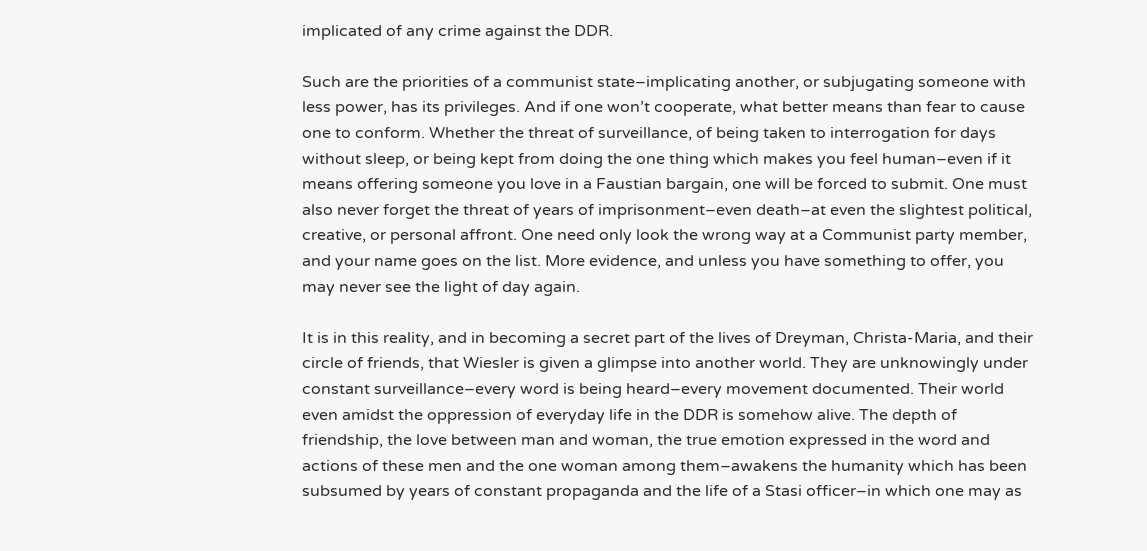implicated of any crime against the DDR.

Such are the priorities of a communist state–implicating another, or subjugating someone with less power, has its privileges. And if one won’t cooperate, what better means than fear to cause one to conform. Whether the threat of surveillance, of being taken to interrogation for days without sleep, or being kept from doing the one thing which makes you feel human–even if it means offering someone you love in a Faustian bargain, one will be forced to submit. One must also never forget the threat of years of imprisonment–even death–at even the slightest political, creative, or personal affront. One need only look the wrong way at a Communist party member, and your name goes on the list. More evidence, and unless you have something to offer, you may never see the light of day again.

It is in this reality, and in becoming a secret part of the lives of Dreyman, Christa-Maria, and their circle of friends, that Wiesler is given a glimpse into another world. They are unknowingly under constant surveillance–every word is being heard–every movement documented. Their world even amidst the oppression of everyday life in the DDR is somehow alive. The depth of friendship, the love between man and woman, the true emotion expressed in the word and actions of these men and the one woman among them–awakens the humanity which has been subsumed by years of constant propaganda and the life of a Stasi officer–in which one may as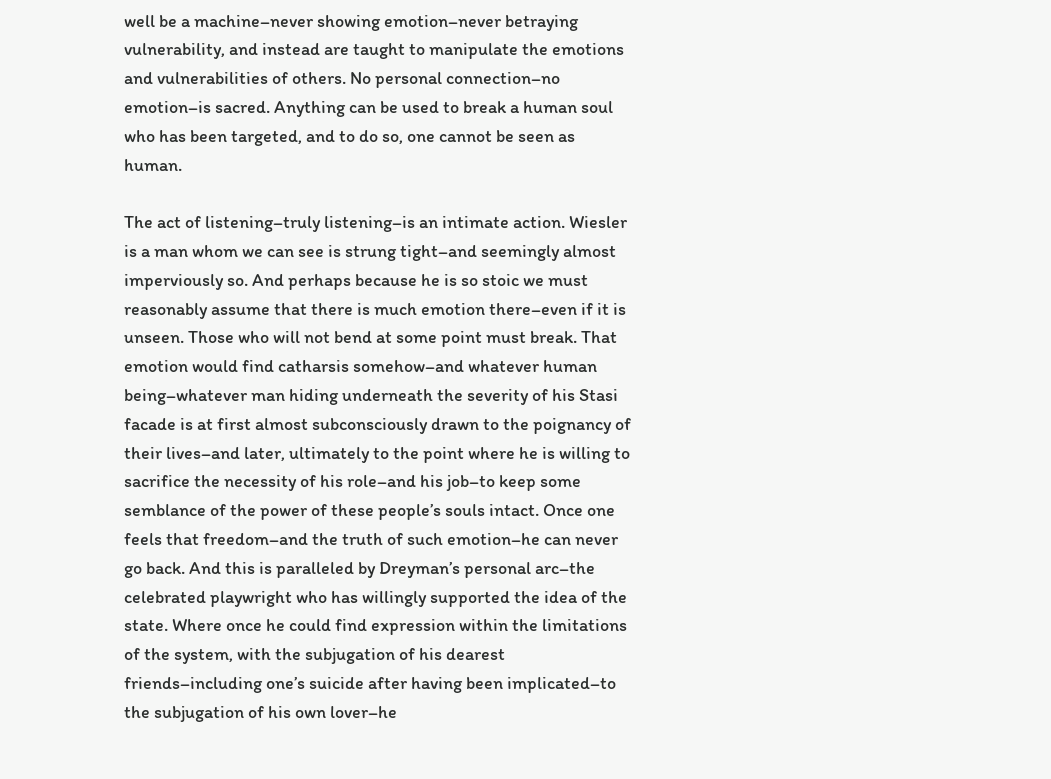well be a machine–never showing emotion–never betraying vulnerability, and instead are taught to manipulate the emotions and vulnerabilities of others. No personal connection–no emotion–is sacred. Anything can be used to break a human soul who has been targeted, and to do so, one cannot be seen as human.

The act of listening–truly listening–is an intimate action. Wiesler is a man whom we can see is strung tight–and seemingly almost imperviously so. And perhaps because he is so stoic we must reasonably assume that there is much emotion there–even if it is unseen. Those who will not bend at some point must break. That emotion would find catharsis somehow–and whatever human being–whatever man hiding underneath the severity of his Stasi facade is at first almost subconsciously drawn to the poignancy of their lives–and later, ultimately to the point where he is willing to sacrifice the necessity of his role–and his job–to keep some semblance of the power of these people’s souls intact. Once one feels that freedom–and the truth of such emotion–he can never go back. And this is paralleled by Dreyman’s personal arc–the celebrated playwright who has willingly supported the idea of the state. Where once he could find expression within the limitations of the system, with the subjugation of his dearest friends–including one’s suicide after having been implicated–to the subjugation of his own lover–he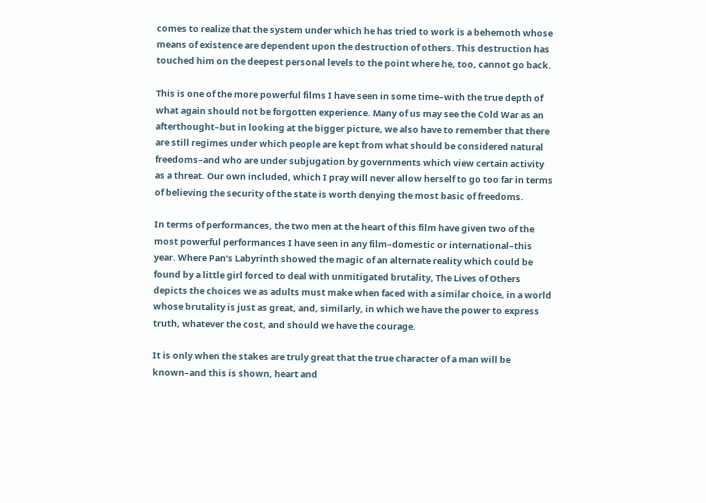comes to realize that the system under which he has tried to work is a behemoth whose means of existence are dependent upon the destruction of others. This destruction has touched him on the deepest personal levels to the point where he, too, cannot go back.

This is one of the more powerful films I have seen in some time–with the true depth of what again should not be forgotten experience. Many of us may see the Cold War as an afterthought–but in looking at the bigger picture, we also have to remember that there are still regimes under which people are kept from what should be considered natural freedoms–and who are under subjugation by governments which view certain activity as a threat. Our own included, which I pray will never allow herself to go too far in terms of believing the security of the state is worth denying the most basic of freedoms.

In terms of performances, the two men at the heart of this film have given two of the most powerful performances I have seen in any film–domestic or international–this year. Where Pan’s Labyrinth showed the magic of an alternate reality which could be found by a little girl forced to deal with unmitigated brutality, The Lives of Others depicts the choices we as adults must make when faced with a similar choice, in a world whose brutality is just as great, and, similarly, in which we have the power to express truth, whatever the cost, and should we have the courage.

It is only when the stakes are truly great that the true character of a man will be known–and this is shown, heart and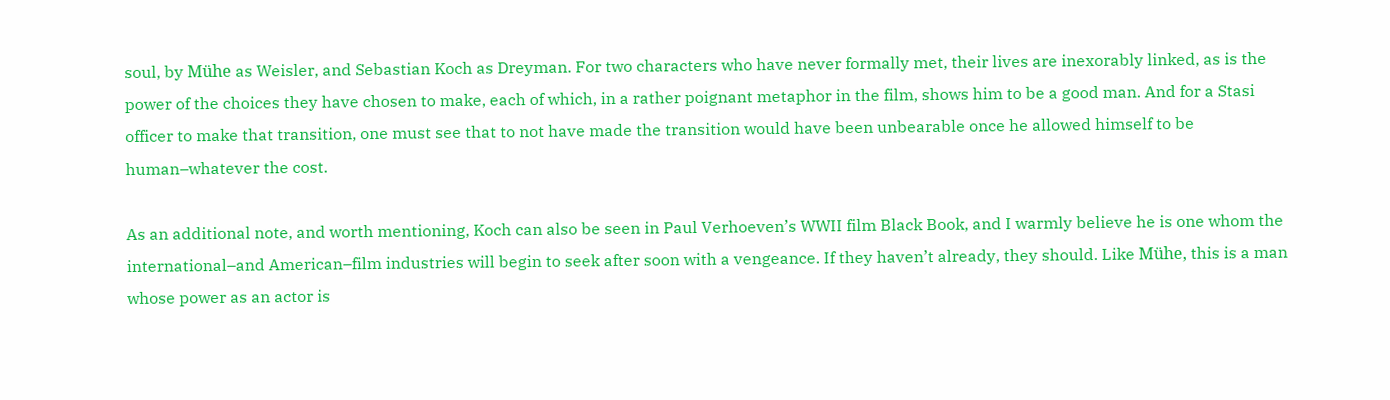soul, by Mühe as Weisler, and Sebastian Koch as Dreyman. For two characters who have never formally met, their lives are inexorably linked, as is the power of the choices they have chosen to make, each of which, in a rather poignant metaphor in the film, shows him to be a good man. And for a Stasi officer to make that transition, one must see that to not have made the transition would have been unbearable once he allowed himself to be human–whatever the cost.

As an additional note, and worth mentioning, Koch can also be seen in Paul Verhoeven’s WWII film Black Book, and I warmly believe he is one whom the international–and American–film industries will begin to seek after soon with a vengeance. If they haven’t already, they should. Like Mühe, this is a man whose power as an actor is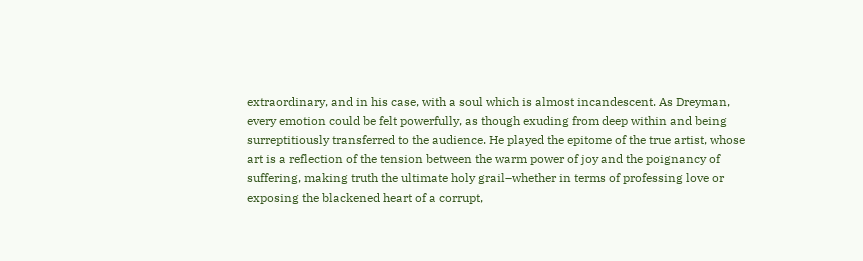extraordinary, and in his case, with a soul which is almost incandescent. As Dreyman, every emotion could be felt powerfully, as though exuding from deep within and being surreptitiously transferred to the audience. He played the epitome of the true artist, whose art is a reflection of the tension between the warm power of joy and the poignancy of suffering, making truth the ultimate holy grail–whether in terms of professing love or exposing the blackened heart of a corrupt,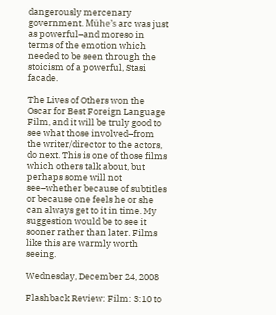dangerously mercenary government. Mühe’s arc was just as powerful–and moreso in terms of the emotion which needed to be seen through the stoicism of a powerful, Stasi facade.

The Lives of Others won the Oscar for Best Foreign Language Film, and it will be truly good to see what those involved–from the writer/director to the actors, do next. This is one of those films which others talk about, but perhaps some will not see–whether because of subtitles or because one feels he or she can always get to it in time. My suggestion would be to see it sooner rather than later. Films like this are warmly worth seeing.

Wednesday, December 24, 2008

Flashback Review: Film: 3:10 to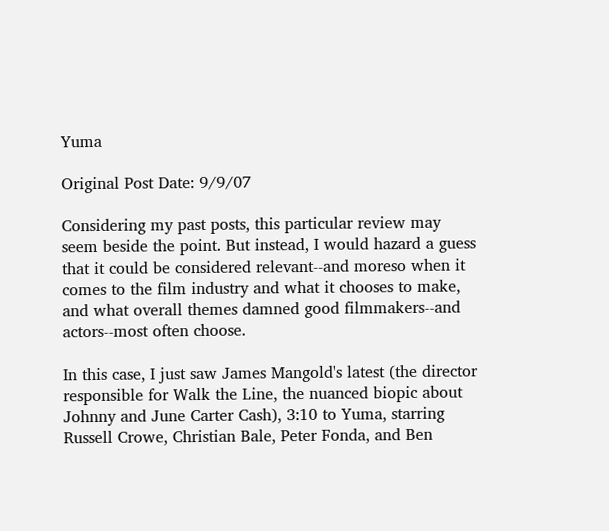Yuma

Original Post Date: 9/9/07

Considering my past posts, this particular review may seem beside the point. But instead, I would hazard a guess that it could be considered relevant--and moreso when it comes to the film industry and what it chooses to make, and what overall themes damned good filmmakers--and actors--most often choose.

In this case, I just saw James Mangold's latest (the director responsible for Walk the Line, the nuanced biopic about Johnny and June Carter Cash), 3:10 to Yuma, starring Russell Crowe, Christian Bale, Peter Fonda, and Ben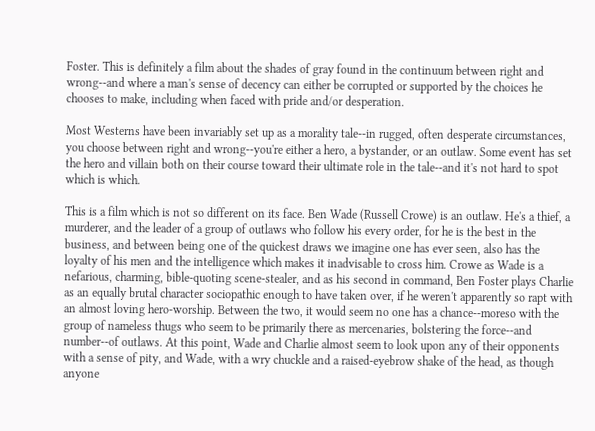Foster. This is definitely a film about the shades of gray found in the continuum between right and wrong--and where a man's sense of decency can either be corrupted or supported by the choices he chooses to make, including when faced with pride and/or desperation.

Most Westerns have been invariably set up as a morality tale--in rugged, often desperate circumstances, you choose between right and wrong--you're either a hero, a bystander, or an outlaw. Some event has set the hero and villain both on their course toward their ultimate role in the tale--and it's not hard to spot which is which.

This is a film which is not so different on its face. Ben Wade (Russell Crowe) is an outlaw. He's a thief, a murderer, and the leader of a group of outlaws who follow his every order, for he is the best in the business, and between being one of the quickest draws we imagine one has ever seen, also has the loyalty of his men and the intelligence which makes it inadvisable to cross him. Crowe as Wade is a nefarious, charming, bible-quoting scene-stealer, and as his second in command, Ben Foster plays Charlie as an equally brutal character sociopathic enough to have taken over, if he weren't apparently so rapt with an almost loving hero-worship. Between the two, it would seem no one has a chance--moreso with the group of nameless thugs who seem to be primarily there as mercenaries, bolstering the force--and number--of outlaws. At this point, Wade and Charlie almost seem to look upon any of their opponents with a sense of pity, and Wade, with a wry chuckle and a raised-eyebrow shake of the head, as though anyone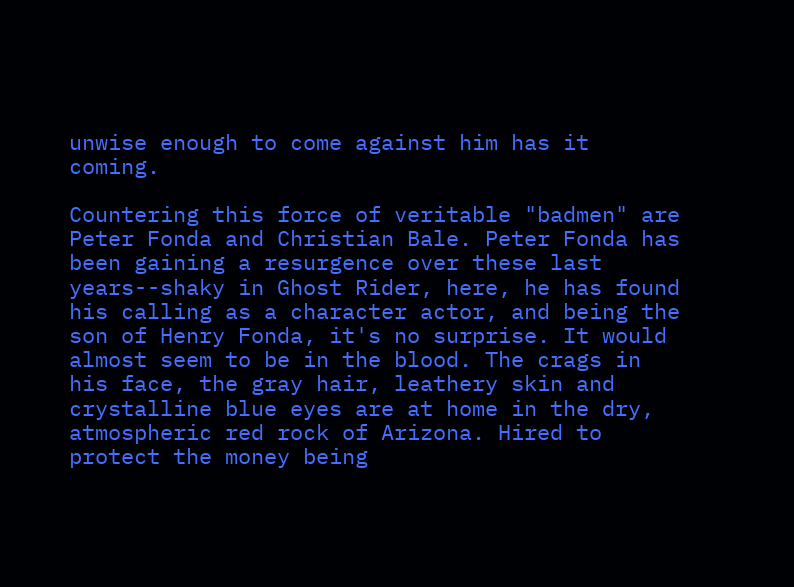unwise enough to come against him has it coming.

Countering this force of veritable "badmen" are Peter Fonda and Christian Bale. Peter Fonda has been gaining a resurgence over these last years--shaky in Ghost Rider, here, he has found his calling as a character actor, and being the son of Henry Fonda, it's no surprise. It would almost seem to be in the blood. The crags in his face, the gray hair, leathery skin and crystalline blue eyes are at home in the dry, atmospheric red rock of Arizona. Hired to protect the money being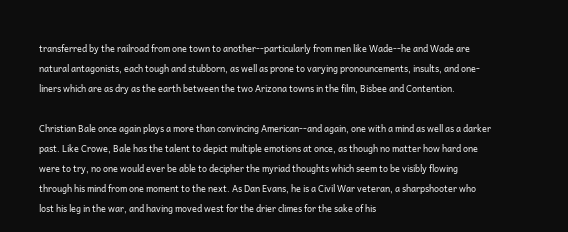transferred by the railroad from one town to another--particularly from men like Wade--he and Wade are natural antagonists, each tough and stubborn, as well as prone to varying pronouncements, insults, and one-liners which are as dry as the earth between the two Arizona towns in the film, Bisbee and Contention.

Christian Bale once again plays a more than convincing American--and again, one with a mind as well as a darker past. Like Crowe, Bale has the talent to depict multiple emotions at once, as though no matter how hard one were to try, no one would ever be able to decipher the myriad thoughts which seem to be visibly flowing through his mind from one moment to the next. As Dan Evans, he is a Civil War veteran, a sharpshooter who lost his leg in the war, and having moved west for the drier climes for the sake of his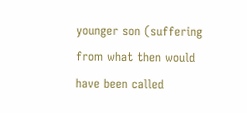younger son (suffering from what then would have been called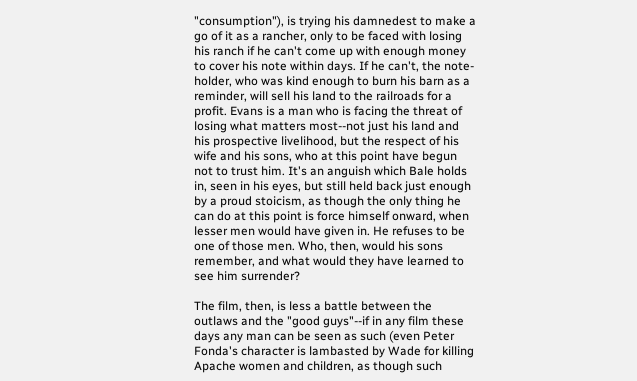"consumption"), is trying his damnedest to make a go of it as a rancher, only to be faced with losing his ranch if he can't come up with enough money to cover his note within days. If he can't, the note-holder, who was kind enough to burn his barn as a reminder, will sell his land to the railroads for a profit. Evans is a man who is facing the threat of losing what matters most--not just his land and his prospective livelihood, but the respect of his wife and his sons, who at this point have begun not to trust him. It's an anguish which Bale holds in, seen in his eyes, but still held back just enough by a proud stoicism, as though the only thing he can do at this point is force himself onward, when lesser men would have given in. He refuses to be one of those men. Who, then, would his sons remember, and what would they have learned to see him surrender?

The film, then, is less a battle between the outlaws and the "good guys"--if in any film these days any man can be seen as such (even Peter Fonda's character is lambasted by Wade for killing Apache women and children, as though such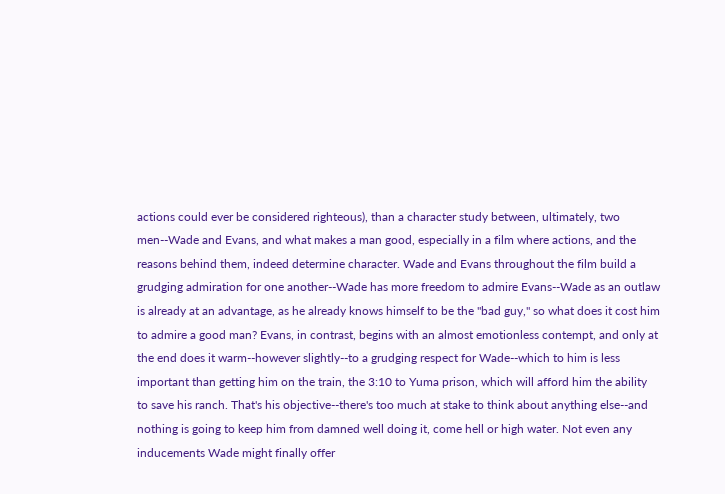actions could ever be considered righteous), than a character study between, ultimately, two men--Wade and Evans, and what makes a man good, especially in a film where actions, and the reasons behind them, indeed determine character. Wade and Evans throughout the film build a grudging admiration for one another--Wade has more freedom to admire Evans--Wade as an outlaw is already at an advantage, as he already knows himself to be the "bad guy," so what does it cost him to admire a good man? Evans, in contrast, begins with an almost emotionless contempt, and only at the end does it warm--however slightly--to a grudging respect for Wade--which to him is less important than getting him on the train, the 3:10 to Yuma prison, which will afford him the ability to save his ranch. That's his objective--there's too much at stake to think about anything else--and nothing is going to keep him from damned well doing it, come hell or high water. Not even any inducements Wade might finally offer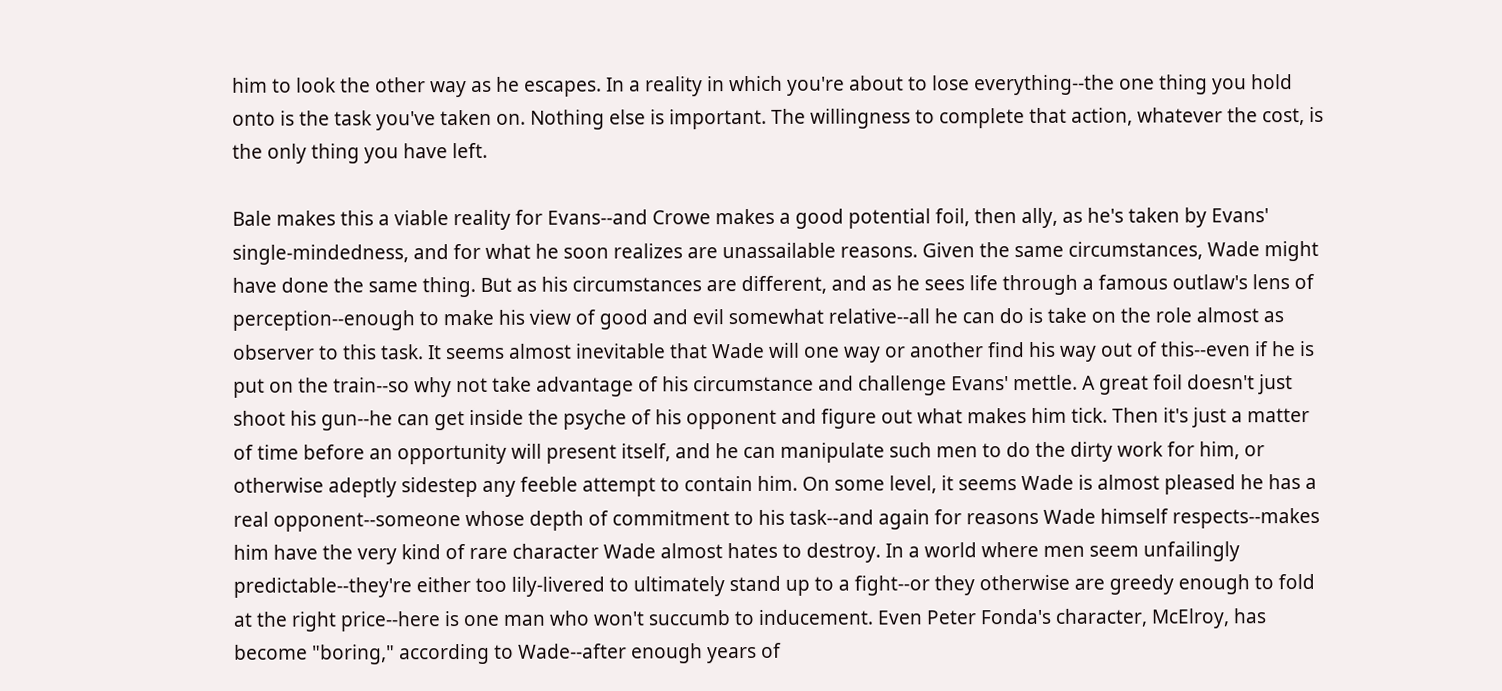him to look the other way as he escapes. In a reality in which you're about to lose everything--the one thing you hold onto is the task you've taken on. Nothing else is important. The willingness to complete that action, whatever the cost, is the only thing you have left.

Bale makes this a viable reality for Evans--and Crowe makes a good potential foil, then ally, as he's taken by Evans' single-mindedness, and for what he soon realizes are unassailable reasons. Given the same circumstances, Wade might have done the same thing. But as his circumstances are different, and as he sees life through a famous outlaw's lens of perception--enough to make his view of good and evil somewhat relative--all he can do is take on the role almost as observer to this task. It seems almost inevitable that Wade will one way or another find his way out of this--even if he is put on the train--so why not take advantage of his circumstance and challenge Evans' mettle. A great foil doesn't just shoot his gun--he can get inside the psyche of his opponent and figure out what makes him tick. Then it's just a matter of time before an opportunity will present itself, and he can manipulate such men to do the dirty work for him, or otherwise adeptly sidestep any feeble attempt to contain him. On some level, it seems Wade is almost pleased he has a real opponent--someone whose depth of commitment to his task--and again for reasons Wade himself respects--makes him have the very kind of rare character Wade almost hates to destroy. In a world where men seem unfailingly predictable--they're either too lily-livered to ultimately stand up to a fight--or they otherwise are greedy enough to fold at the right price--here is one man who won't succumb to inducement. Even Peter Fonda's character, McElroy, has become "boring," according to Wade--after enough years of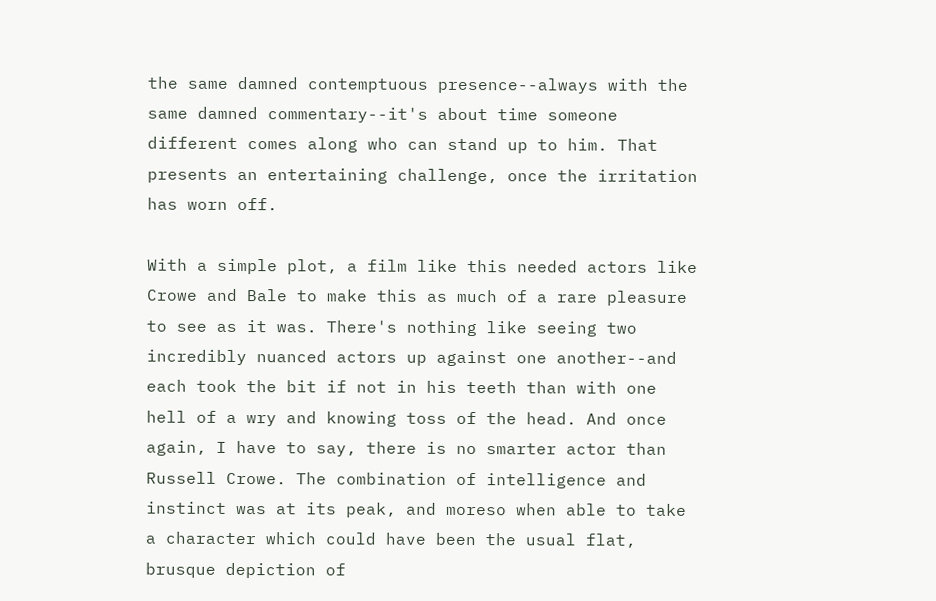the same damned contemptuous presence--always with the same damned commentary--it's about time someone different comes along who can stand up to him. That presents an entertaining challenge, once the irritation has worn off.

With a simple plot, a film like this needed actors like Crowe and Bale to make this as much of a rare pleasure to see as it was. There's nothing like seeing two incredibly nuanced actors up against one another--and each took the bit if not in his teeth than with one hell of a wry and knowing toss of the head. And once again, I have to say, there is no smarter actor than Russell Crowe. The combination of intelligence and instinct was at its peak, and moreso when able to take a character which could have been the usual flat, brusque depiction of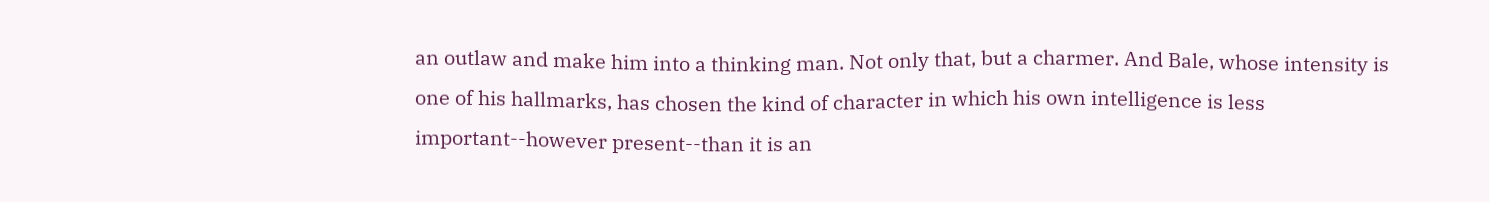an outlaw and make him into a thinking man. Not only that, but a charmer. And Bale, whose intensity is one of his hallmarks, has chosen the kind of character in which his own intelligence is less important--however present--than it is an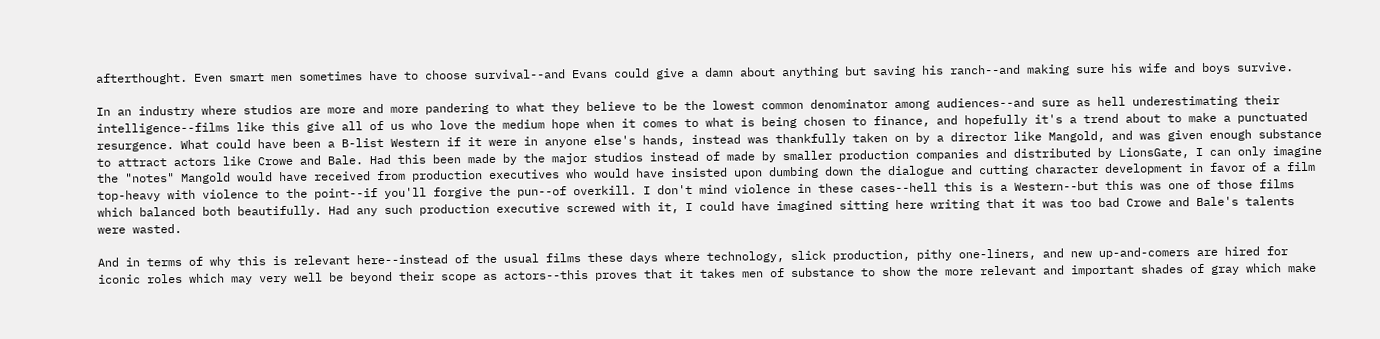afterthought. Even smart men sometimes have to choose survival--and Evans could give a damn about anything but saving his ranch--and making sure his wife and boys survive.

In an industry where studios are more and more pandering to what they believe to be the lowest common denominator among audiences--and sure as hell underestimating their intelligence--films like this give all of us who love the medium hope when it comes to what is being chosen to finance, and hopefully it's a trend about to make a punctuated resurgence. What could have been a B-list Western if it were in anyone else's hands, instead was thankfully taken on by a director like Mangold, and was given enough substance to attract actors like Crowe and Bale. Had this been made by the major studios instead of made by smaller production companies and distributed by LionsGate, I can only imagine the "notes" Mangold would have received from production executives who would have insisted upon dumbing down the dialogue and cutting character development in favor of a film top-heavy with violence to the point--if you'll forgive the pun--of overkill. I don't mind violence in these cases--hell this is a Western--but this was one of those films which balanced both beautifully. Had any such production executive screwed with it, I could have imagined sitting here writing that it was too bad Crowe and Bale's talents were wasted.

And in terms of why this is relevant here--instead of the usual films these days where technology, slick production, pithy one-liners, and new up-and-comers are hired for iconic roles which may very well be beyond their scope as actors--this proves that it takes men of substance to show the more relevant and important shades of gray which make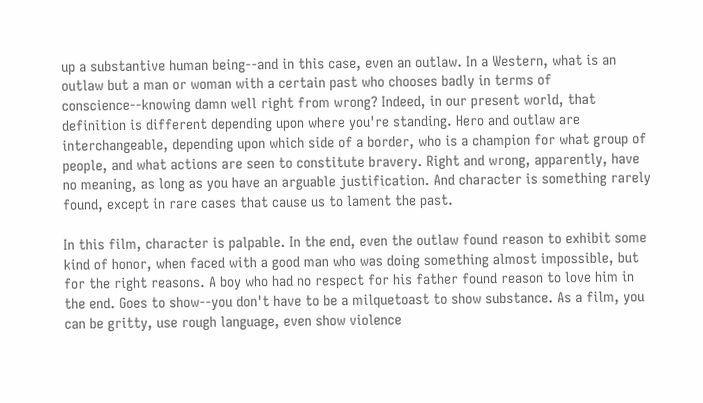up a substantive human being--and in this case, even an outlaw. In a Western, what is an outlaw but a man or woman with a certain past who chooses badly in terms of conscience--knowing damn well right from wrong? Indeed, in our present world, that definition is different depending upon where you're standing. Hero and outlaw are interchangeable, depending upon which side of a border, who is a champion for what group of people, and what actions are seen to constitute bravery. Right and wrong, apparently, have no meaning, as long as you have an arguable justification. And character is something rarely found, except in rare cases that cause us to lament the past.

In this film, character is palpable. In the end, even the outlaw found reason to exhibit some kind of honor, when faced with a good man who was doing something almost impossible, but for the right reasons. A boy who had no respect for his father found reason to love him in the end. Goes to show--you don't have to be a milquetoast to show substance. As a film, you can be gritty, use rough language, even show violence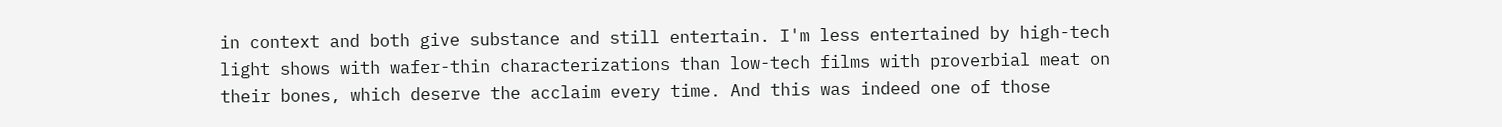in context and both give substance and still entertain. I'm less entertained by high-tech light shows with wafer-thin characterizations than low-tech films with proverbial meat on their bones, which deserve the acclaim every time. And this was indeed one of those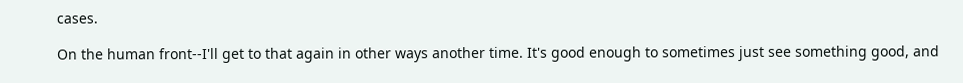cases.

On the human front--I'll get to that again in other ways another time. It's good enough to sometimes just see something good, and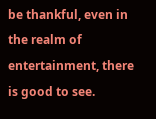be thankful, even in the realm of entertainment, there is good to see.